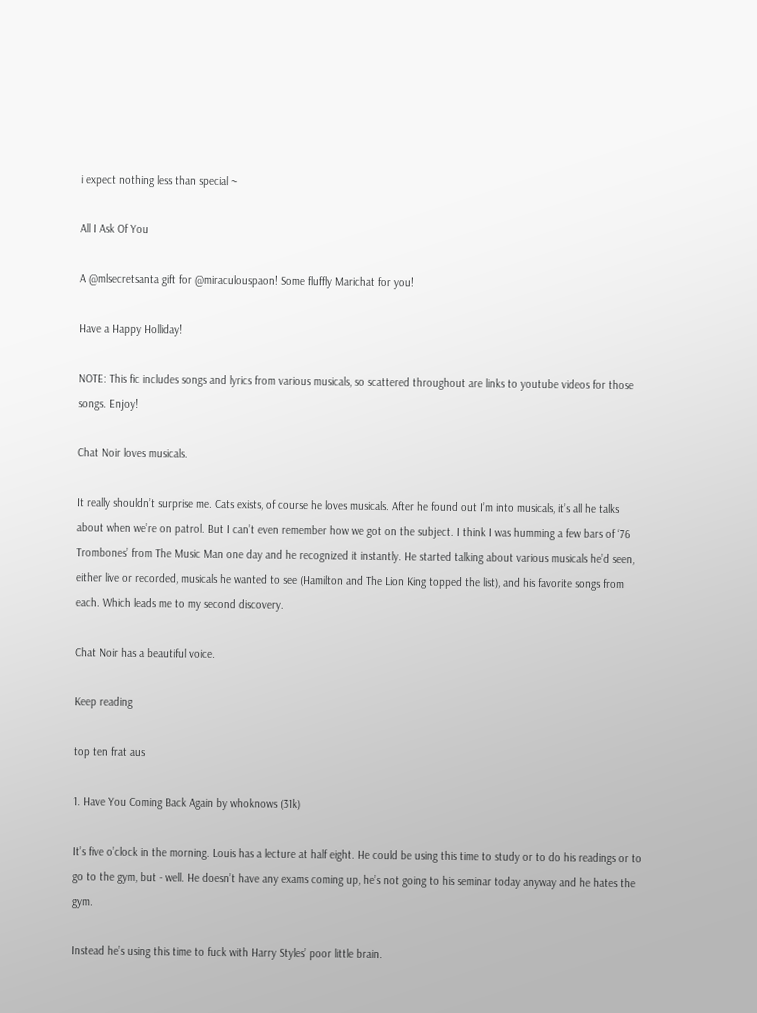i expect nothing less than special ~

All I Ask Of You

A @mlsecretsanta gift for @miraculouspaon! Some fluffly Marichat for you!

Have a Happy Holliday!

NOTE: This fic includes songs and lyrics from various musicals, so scattered throughout are links to youtube videos for those songs. Enjoy!

Chat Noir loves musicals.

It really shouldn’t surprise me. Cats exists, of course he loves musicals. After he found out I’m into musicals, it’s all he talks about when we’re on patrol. But I can’t even remember how we got on the subject. I think I was humming a few bars of ‘76 Trombones’ from The Music Man one day and he recognized it instantly. He started talking about various musicals he’d seen, either live or recorded, musicals he wanted to see (Hamilton and The Lion King topped the list), and his favorite songs from each. Which leads me to my second discovery.

Chat Noir has a beautiful voice.

Keep reading

top ten frat aus

1. Have You Coming Back Again by whoknows (31k)

It’s five o’clock in the morning. Louis has a lecture at half eight. He could be using this time to study or to do his readings or to go to the gym, but - well. He doesn’t have any exams coming up, he’s not going to his seminar today anyway and he hates the gym.

Instead he’s using this time to fuck with Harry Styles’ poor little brain.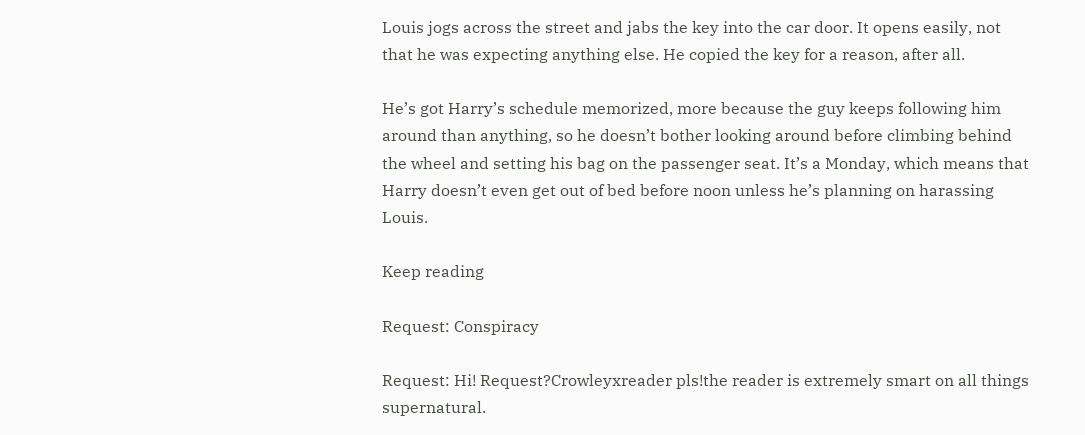Louis jogs across the street and jabs the key into the car door. It opens easily, not that he was expecting anything else. He copied the key for a reason, after all.

He’s got Harry’s schedule memorized, more because the guy keeps following him around than anything, so he doesn’t bother looking around before climbing behind the wheel and setting his bag on the passenger seat. It’s a Monday, which means that Harry doesn’t even get out of bed before noon unless he’s planning on harassing Louis.

Keep reading

Request: Conspiracy

Request: Hi! Request?Crowleyxreader pls!the reader is extremely smart on all things supernatural.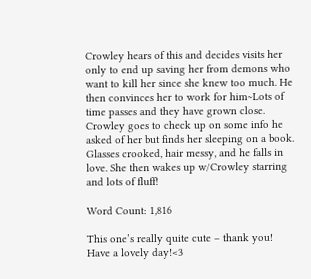Crowley hears of this and decides visits her only to end up saving her from demons who want to kill her since she knew too much. He then convinces her to work for him~Lots of time passes and they have grown close. Crowley goes to check up on some info he asked of her but finds her sleeping on a book. Glasses crooked, hair messy, and he falls in love. She then wakes up w/Crowley starring and lots of fluff!

Word Count: 1,816

This one’s really quite cute – thank you! Have a lovely day!<3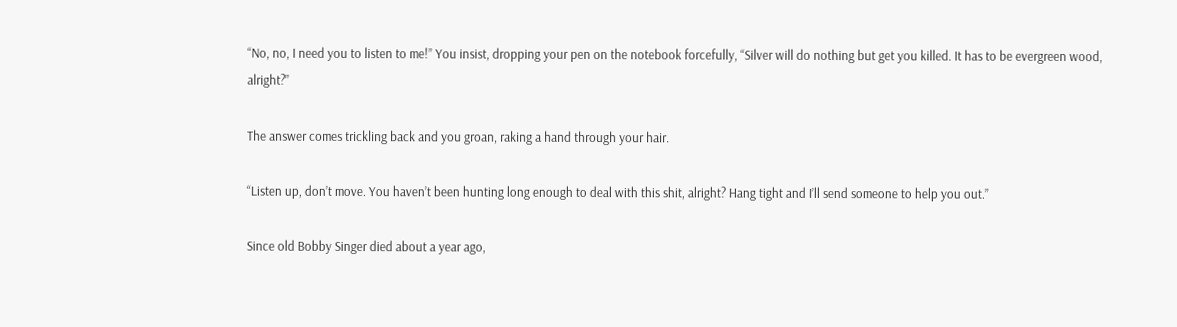“No, no, I need you to listen to me!” You insist, dropping your pen on the notebook forcefully, “Silver will do nothing but get you killed. It has to be evergreen wood, alright?”

The answer comes trickling back and you groan, raking a hand through your hair.

“Listen up, don’t move. You haven’t been hunting long enough to deal with this shit, alright? Hang tight and I’ll send someone to help you out.”

Since old Bobby Singer died about a year ago,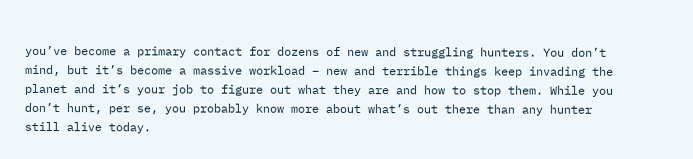you’ve become a primary contact for dozens of new and struggling hunters. You don’t mind, but it’s become a massive workload – new and terrible things keep invading the planet and it’s your job to figure out what they are and how to stop them. While you don’t hunt, per se, you probably know more about what’s out there than any hunter still alive today.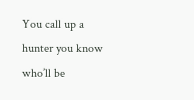You call up a hunter you know who’ll be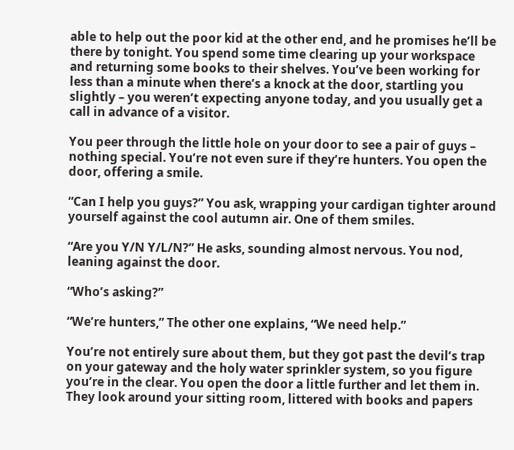able to help out the poor kid at the other end, and he promises he’ll be there by tonight. You spend some time clearing up your workspace and returning some books to their shelves. You’ve been working for less than a minute when there’s a knock at the door, startling you slightly – you weren’t expecting anyone today, and you usually get a call in advance of a visitor.

You peer through the little hole on your door to see a pair of guys – nothing special. You’re not even sure if they’re hunters. You open the door, offering a smile.

“Can I help you guys?” You ask, wrapping your cardigan tighter around yourself against the cool autumn air. One of them smiles.

“Are you Y/N Y/L/N?” He asks, sounding almost nervous. You nod, leaning against the door.

“Who’s asking?”

“We’re hunters,” The other one explains, “We need help.”

You’re not entirely sure about them, but they got past the devil’s trap on your gateway and the holy water sprinkler system, so you figure you’re in the clear. You open the door a little further and let them in. They look around your sitting room, littered with books and papers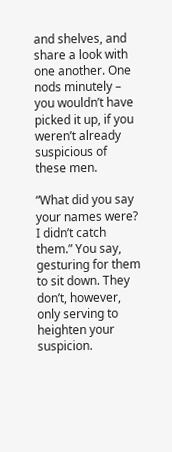and shelves, and share a look with one another. One nods minutely – you wouldn’t have picked it up, if you weren’t already suspicious of these men.

“What did you say your names were? I didn’t catch them.” You say, gesturing for them to sit down. They don’t, however, only serving to heighten your suspicion.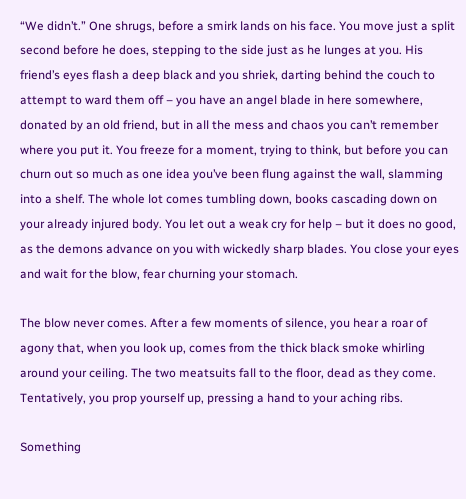“We didn’t.” One shrugs, before a smirk lands on his face. You move just a split second before he does, stepping to the side just as he lunges at you. His friend’s eyes flash a deep black and you shriek, darting behind the couch to attempt to ward them off – you have an angel blade in here somewhere, donated by an old friend, but in all the mess and chaos you can’t remember where you put it. You freeze for a moment, trying to think, but before you can churn out so much as one idea you’ve been flung against the wall, slamming into a shelf. The whole lot comes tumbling down, books cascading down on your already injured body. You let out a weak cry for help – but it does no good, as the demons advance on you with wickedly sharp blades. You close your eyes and wait for the blow, fear churning your stomach.

The blow never comes. After a few moments of silence, you hear a roar of agony that, when you look up, comes from the thick black smoke whirling around your ceiling. The two meatsuits fall to the floor, dead as they come. Tentatively, you prop yourself up, pressing a hand to your aching ribs.

Something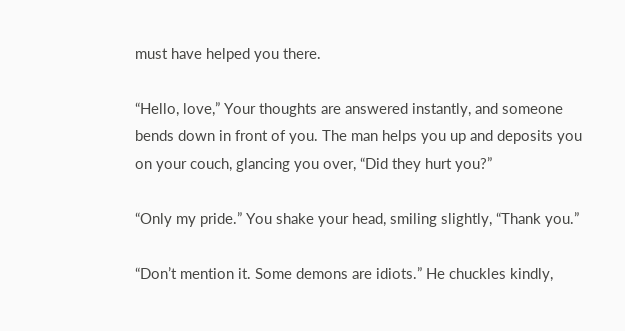must have helped you there.

“Hello, love,” Your thoughts are answered instantly, and someone bends down in front of you. The man helps you up and deposits you on your couch, glancing you over, “Did they hurt you?”

“Only my pride.” You shake your head, smiling slightly, “Thank you.”

“Don’t mention it. Some demons are idiots.” He chuckles kindly,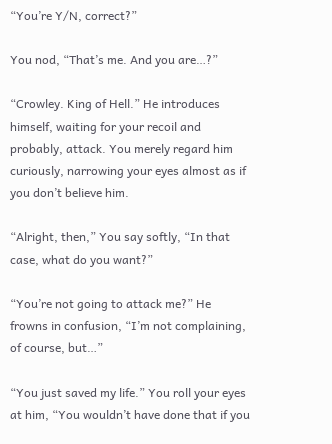“You’re Y/N, correct?”

You nod, “That’s me. And you are…?”

“Crowley. King of Hell.” He introduces himself, waiting for your recoil and probably, attack. You merely regard him curiously, narrowing your eyes almost as if you don’t believe him.

“Alright, then,” You say softly, “In that case, what do you want?”

“You’re not going to attack me?” He frowns in confusion, “I’m not complaining, of course, but…”

“You just saved my life.” You roll your eyes at him, “You wouldn’t have done that if you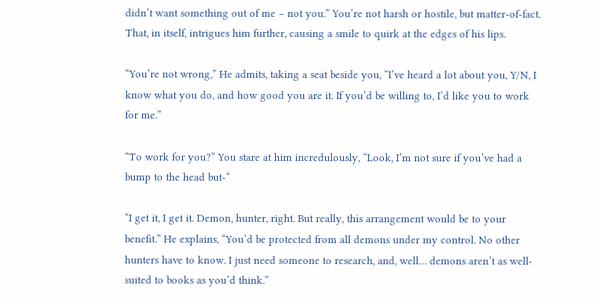didn’t want something out of me – not you.” You’re not harsh or hostile, but matter-of-fact. That, in itself, intrigues him further, causing a smile to quirk at the edges of his lips.

“You’re not wrong,” He admits, taking a seat beside you, “I’ve heard a lot about you, Y/N, I know what you do, and how good you are it. If you’d be willing to, I’d like you to work for me.”

“To work for you?” You stare at him incredulously, “Look, I’m not sure if you’ve had a bump to the head but-“

“I get it, I get it. Demon, hunter, right. But really, this arrangement would be to your benefit.” He explains, “You’d be protected from all demons under my control. No other hunters have to know. I just need someone to research, and, well… demons aren’t as well-suited to books as you’d think.”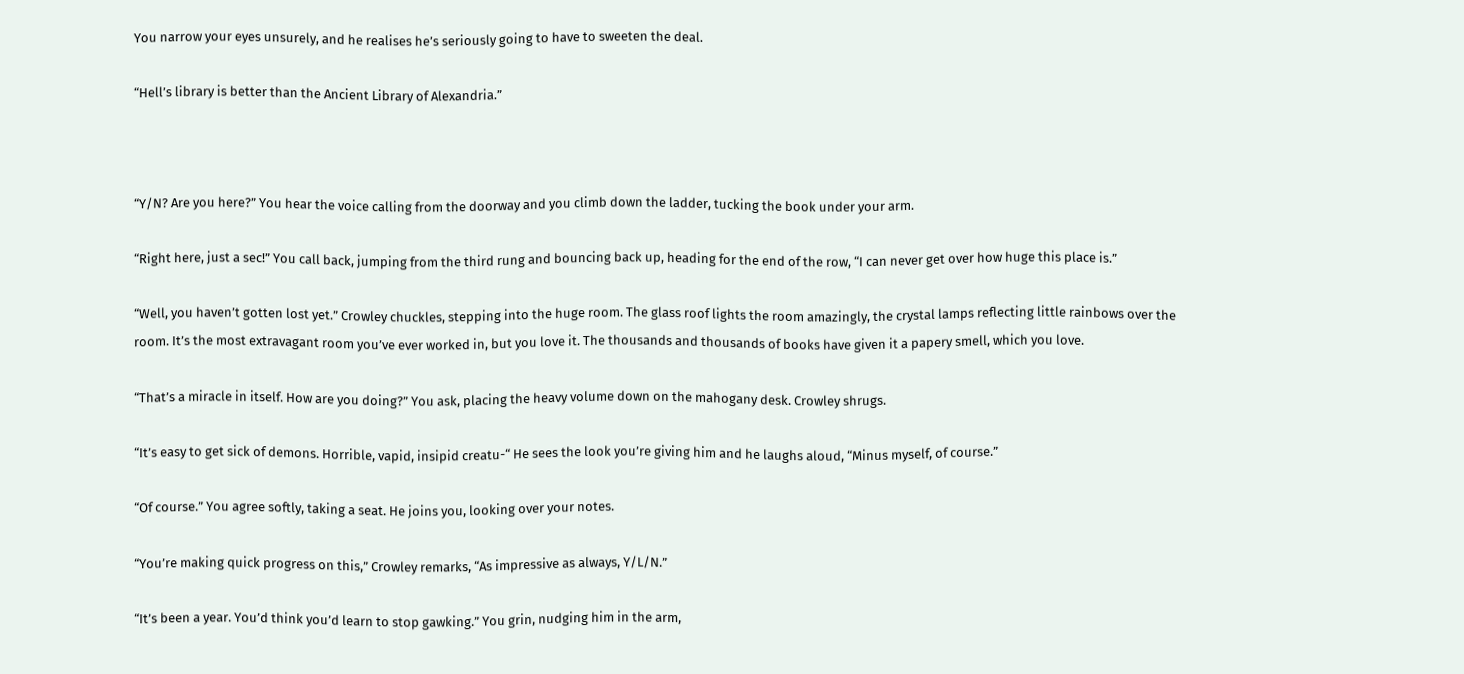You narrow your eyes unsurely, and he realises he’s seriously going to have to sweeten the deal.

“Hell’s library is better than the Ancient Library of Alexandria.”



“Y/N? Are you here?” You hear the voice calling from the doorway and you climb down the ladder, tucking the book under your arm.

“Right here, just a sec!” You call back, jumping from the third rung and bouncing back up, heading for the end of the row, “I can never get over how huge this place is.”

“Well, you haven’t gotten lost yet.” Crowley chuckles, stepping into the huge room. The glass roof lights the room amazingly, the crystal lamps reflecting little rainbows over the room. It’s the most extravagant room you’ve ever worked in, but you love it. The thousands and thousands of books have given it a papery smell, which you love.

“That’s a miracle in itself. How are you doing?” You ask, placing the heavy volume down on the mahogany desk. Crowley shrugs.

“It’s easy to get sick of demons. Horrible, vapid, insipid creatu-“ He sees the look you’re giving him and he laughs aloud, “Minus myself, of course.”

“Of course.” You agree softly, taking a seat. He joins you, looking over your notes.

“You’re making quick progress on this,” Crowley remarks, “As impressive as always, Y/L/N.”

“It’s been a year. You’d think you’d learn to stop gawking.” You grin, nudging him in the arm,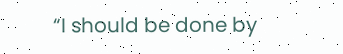“I should be done by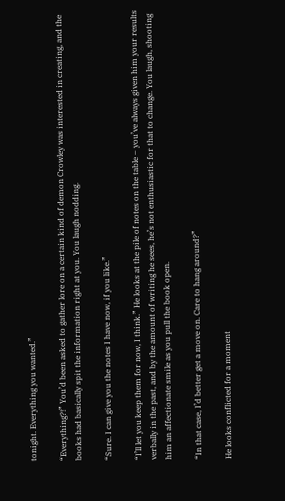tonight. Everything you wanted.”

“Everything?!” You’d been asked to gather lore on a certain kind of demon Crowley was interested in creating, and the books had basically spit the information right at you. You laugh nodding.

“Sure. I can give you the notes I have now, if you like.”

“I’ll let you keep them for now, I think.” He looks at the pile of notes on the table – you’ve always given him your results verbally in the past, and by the amount of writing he sees, he’s not enthusiastic for that to change. You laugh, shooting him an affectionate smile as you pull the book open.

“In that case, I’d better get a move on. Care to hang around?”

He looks conflicted for a moment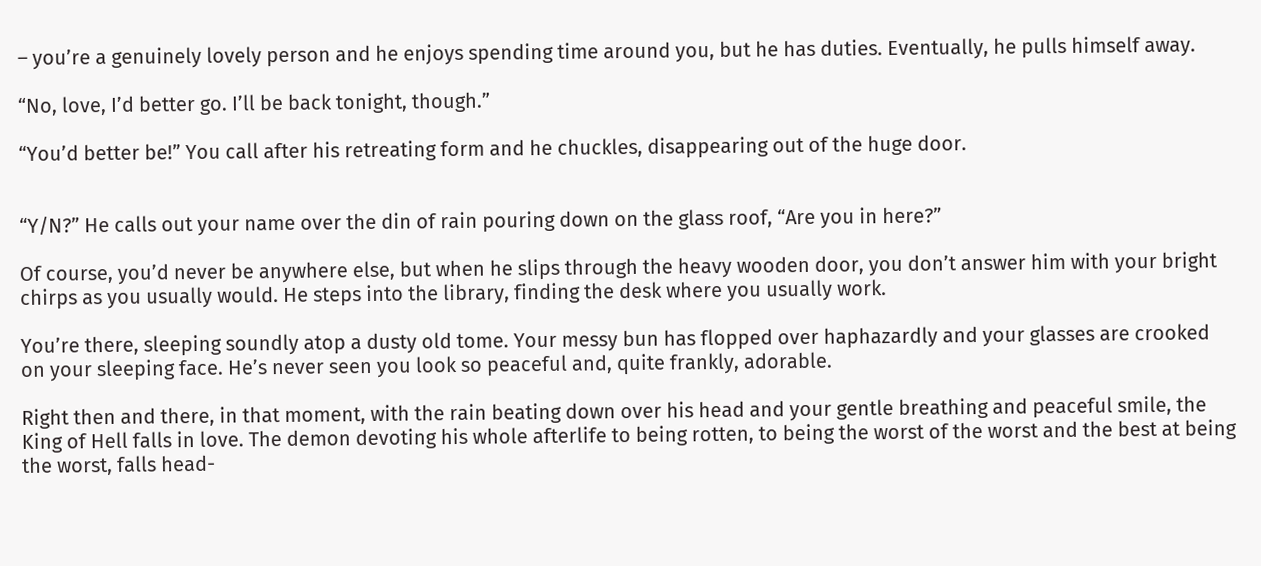– you’re a genuinely lovely person and he enjoys spending time around you, but he has duties. Eventually, he pulls himself away.

“No, love, I’d better go. I’ll be back tonight, though.”

“You’d better be!” You call after his retreating form and he chuckles, disappearing out of the huge door.


“Y/N?” He calls out your name over the din of rain pouring down on the glass roof, “Are you in here?”

Of course, you’d never be anywhere else, but when he slips through the heavy wooden door, you don’t answer him with your bright chirps as you usually would. He steps into the library, finding the desk where you usually work.

You’re there, sleeping soundly atop a dusty old tome. Your messy bun has flopped over haphazardly and your glasses are crooked on your sleeping face. He’s never seen you look so peaceful and, quite frankly, adorable.

Right then and there, in that moment, with the rain beating down over his head and your gentle breathing and peaceful smile, the King of Hell falls in love. The demon devoting his whole afterlife to being rotten, to being the worst of the worst and the best at being the worst, falls head-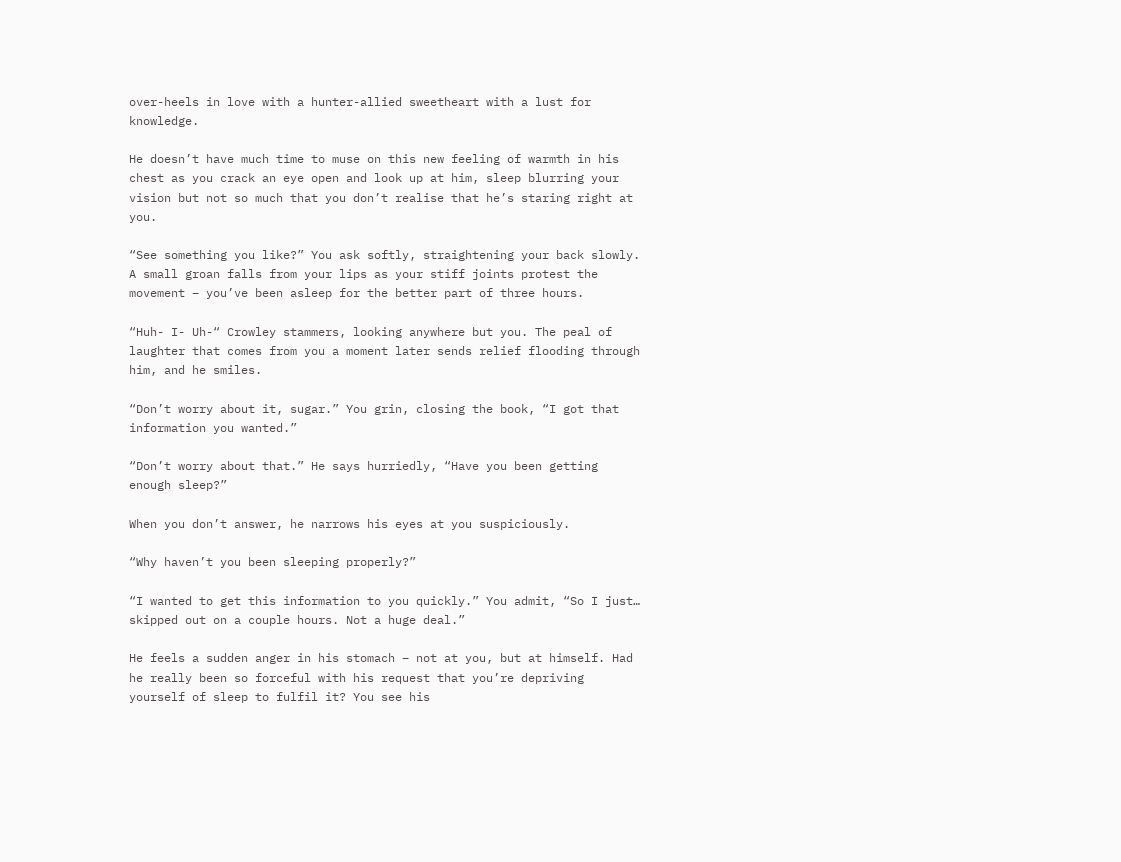over-heels in love with a hunter-allied sweetheart with a lust for knowledge.

He doesn’t have much time to muse on this new feeling of warmth in his chest as you crack an eye open and look up at him, sleep blurring your vision but not so much that you don’t realise that he’s staring right at you.

“See something you like?” You ask softly, straightening your back slowly. A small groan falls from your lips as your stiff joints protest the movement – you’ve been asleep for the better part of three hours.

“Huh- I- Uh-“ Crowley stammers, looking anywhere but you. The peal of laughter that comes from you a moment later sends relief flooding through him, and he smiles.

“Don’t worry about it, sugar.” You grin, closing the book, “I got that information you wanted.”

“Don’t worry about that.” He says hurriedly, “Have you been getting enough sleep?”

When you don’t answer, he narrows his eyes at you suspiciously.

“Why haven’t you been sleeping properly?”

“I wanted to get this information to you quickly.” You admit, “So I just… skipped out on a couple hours. Not a huge deal.”

He feels a sudden anger in his stomach – not at you, but at himself. Had he really been so forceful with his request that you’re depriving yourself of sleep to fulfil it? You see his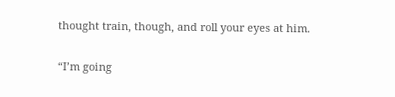thought train, though, and roll your eyes at him.

“I’m going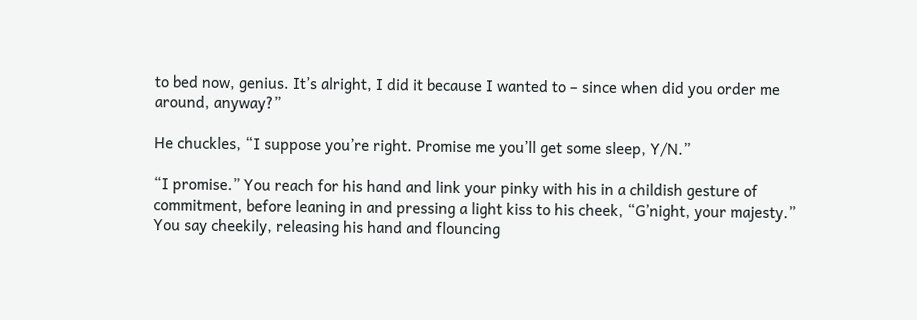to bed now, genius. It’s alright, I did it because I wanted to – since when did you order me around, anyway?”

He chuckles, “I suppose you’re right. Promise me you’ll get some sleep, Y/N.”

“I promise.” You reach for his hand and link your pinky with his in a childish gesture of commitment, before leaning in and pressing a light kiss to his cheek, “G’night, your majesty.” You say cheekily, releasing his hand and flouncing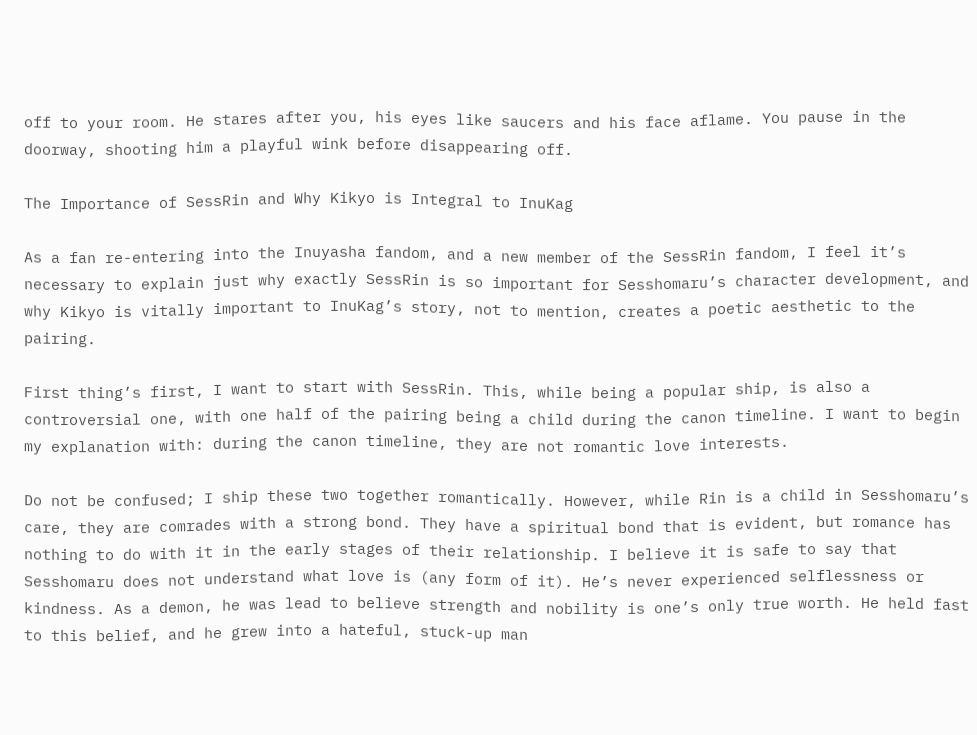off to your room. He stares after you, his eyes like saucers and his face aflame. You pause in the doorway, shooting him a playful wink before disappearing off.

The Importance of SessRin and Why Kikyo is Integral to InuKag

As a fan re-entering into the Inuyasha fandom, and a new member of the SessRin fandom, I feel it’s necessary to explain just why exactly SessRin is so important for Sesshomaru’s character development, and why Kikyo is vitally important to InuKag’s story, not to mention, creates a poetic aesthetic to the pairing.

First thing’s first, I want to start with SessRin. This, while being a popular ship, is also a controversial one, with one half of the pairing being a child during the canon timeline. I want to begin my explanation with: during the canon timeline, they are not romantic love interests.

Do not be confused; I ship these two together romantically. However, while Rin is a child in Sesshomaru’s care, they are comrades with a strong bond. They have a spiritual bond that is evident, but romance has nothing to do with it in the early stages of their relationship. I believe it is safe to say that Sesshomaru does not understand what love is (any form of it). He’s never experienced selflessness or kindness. As a demon, he was lead to believe strength and nobility is one’s only true worth. He held fast to this belief, and he grew into a hateful, stuck-up man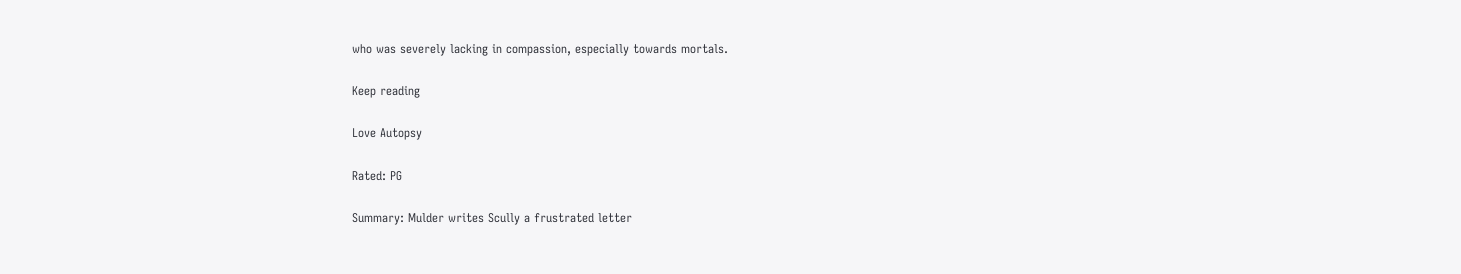who was severely lacking in compassion, especially towards mortals.

Keep reading

Love Autopsy

Rated: PG

Summary: Mulder writes Scully a frustrated letter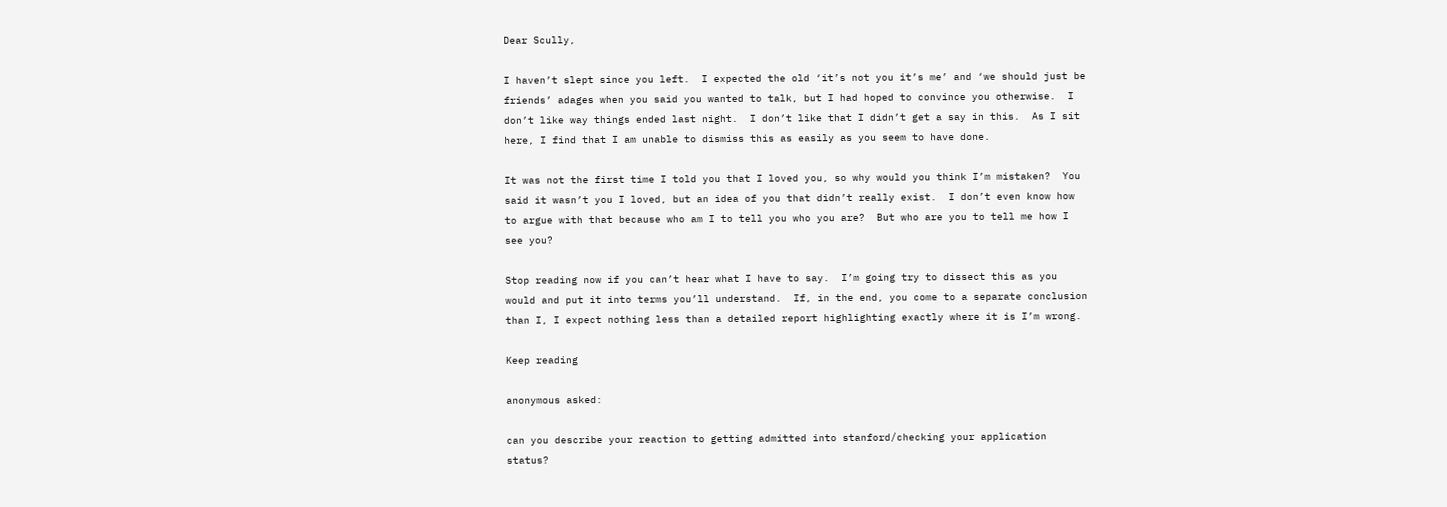Dear Scully,

I haven’t slept since you left.  I expected the old ‘it’s not you it’s me’ and ‘we should just be friends’ adages when you said you wanted to talk, but I had hoped to convince you otherwise.  I don’t like way things ended last night.  I don’t like that I didn’t get a say in this.  As I sit here, I find that I am unable to dismiss this as easily as you seem to have done.

It was not the first time I told you that I loved you, so why would you think I’m mistaken?  You said it wasn’t you I loved, but an idea of you that didn’t really exist.  I don’t even know how to argue with that because who am I to tell you who you are?  But who are you to tell me how I see you?

Stop reading now if you can’t hear what I have to say.  I’m going try to dissect this as you would and put it into terms you’ll understand.  If, in the end, you come to a separate conclusion than I, I expect nothing less than a detailed report highlighting exactly where it is I’m wrong.

Keep reading

anonymous asked:

can you describe your reaction to getting admitted into stanford/checking your application status?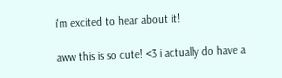i'm excited to hear about it!

aww this is so cute! <3 i actually do have a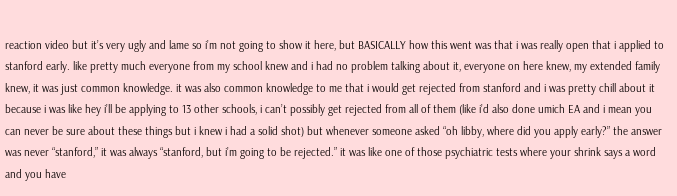reaction video but it’s very ugly and lame so i’m not going to show it here, but BASICALLY how this went was that i was really open that i applied to stanford early. like pretty much everyone from my school knew and i had no problem talking about it, everyone on here knew, my extended family knew, it was just common knowledge. it was also common knowledge to me that i would get rejected from stanford and i was pretty chill about it because i was like hey i’ll be applying to 13 other schools, i can’t possibly get rejected from all of them (like i’d also done umich EA and i mean you can never be sure about these things but i knew i had a solid shot) but whenever someone asked “oh libby, where did you apply early?” the answer was never “stanford,” it was always “stanford, but i’m going to be rejected.” it was like one of those psychiatric tests where your shrink says a word and you have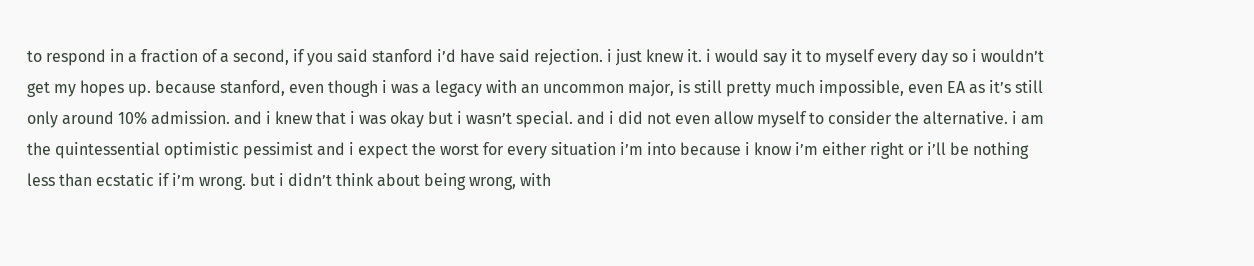to respond in a fraction of a second, if you said stanford i’d have said rejection. i just knew it. i would say it to myself every day so i wouldn’t get my hopes up. because stanford, even though i was a legacy with an uncommon major, is still pretty much impossible, even EA as it’s still only around 10% admission. and i knew that i was okay but i wasn’t special. and i did not even allow myself to consider the alternative. i am the quintessential optimistic pessimist and i expect the worst for every situation i’m into because i know i’m either right or i’ll be nothing less than ecstatic if i’m wrong. but i didn’t think about being wrong, with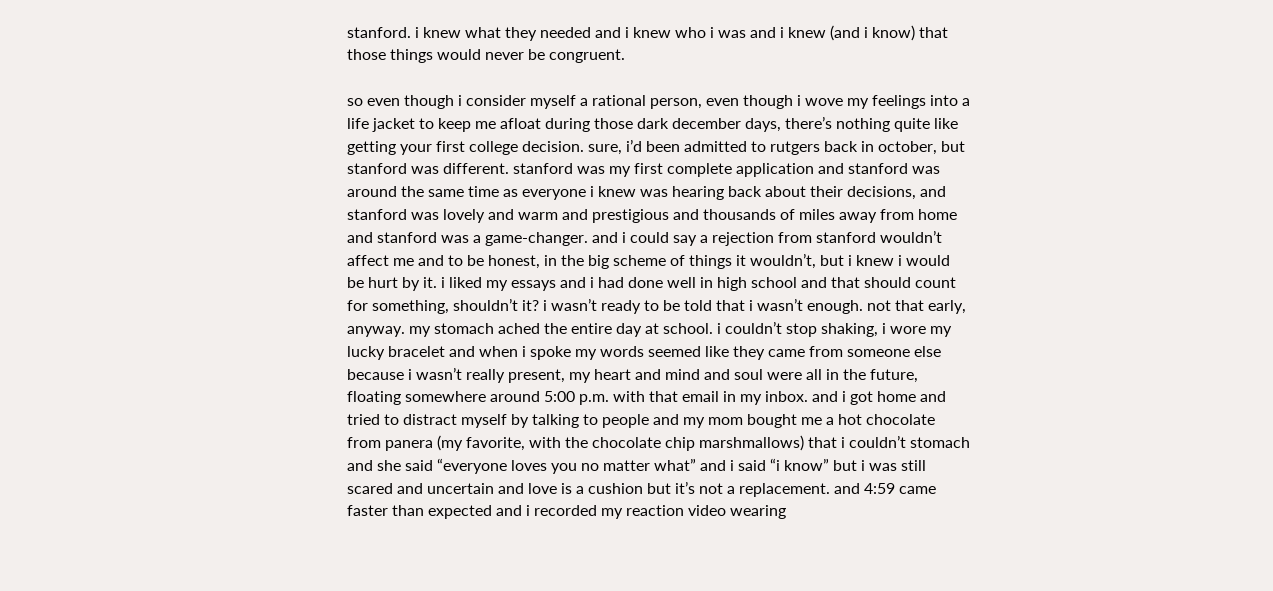stanford. i knew what they needed and i knew who i was and i knew (and i know) that those things would never be congruent.

so even though i consider myself a rational person, even though i wove my feelings into a life jacket to keep me afloat during those dark december days, there’s nothing quite like getting your first college decision. sure, i’d been admitted to rutgers back in october, but stanford was different. stanford was my first complete application and stanford was around the same time as everyone i knew was hearing back about their decisions, and stanford was lovely and warm and prestigious and thousands of miles away from home and stanford was a game-changer. and i could say a rejection from stanford wouldn’t affect me and to be honest, in the big scheme of things it wouldn’t, but i knew i would be hurt by it. i liked my essays and i had done well in high school and that should count for something, shouldn’t it? i wasn’t ready to be told that i wasn’t enough. not that early, anyway. my stomach ached the entire day at school. i couldn’t stop shaking, i wore my lucky bracelet and when i spoke my words seemed like they came from someone else because i wasn’t really present, my heart and mind and soul were all in the future, floating somewhere around 5:00 p.m. with that email in my inbox. and i got home and tried to distract myself by talking to people and my mom bought me a hot chocolate from panera (my favorite, with the chocolate chip marshmallows) that i couldn’t stomach and she said “everyone loves you no matter what” and i said “i know” but i was still scared and uncertain and love is a cushion but it’s not a replacement. and 4:59 came faster than expected and i recorded my reaction video wearing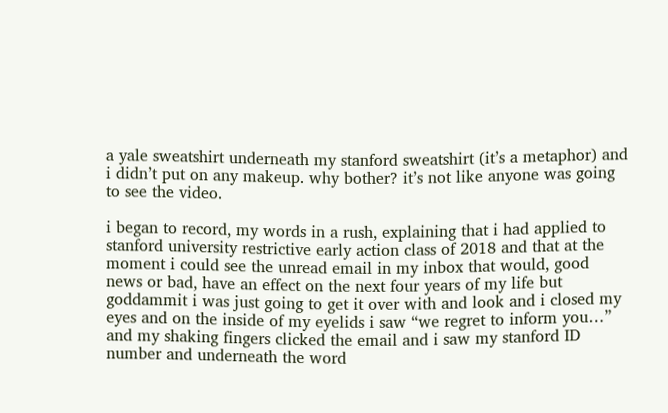a yale sweatshirt underneath my stanford sweatshirt (it’s a metaphor) and i didn’t put on any makeup. why bother? it’s not like anyone was going to see the video.

i began to record, my words in a rush, explaining that i had applied to stanford university restrictive early action class of 2018 and that at the moment i could see the unread email in my inbox that would, good news or bad, have an effect on the next four years of my life but goddammit i was just going to get it over with and look and i closed my eyes and on the inside of my eyelids i saw “we regret to inform you…” and my shaking fingers clicked the email and i saw my stanford ID number and underneath the word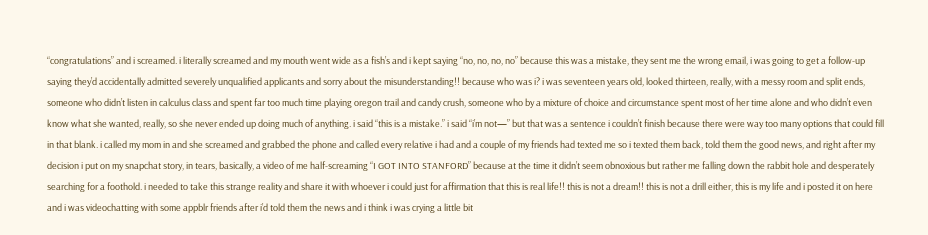“congratulations” and i screamed. i literally screamed and my mouth went wide as a fish’s and i kept saying “no, no, no, no” because this was a mistake, they sent me the wrong email, i was going to get a follow-up saying they’d accidentally admitted severely unqualified applicants and sorry about the misunderstanding!! because who was i? i was seventeen years old, looked thirteen, really, with a messy room and split ends, someone who didn’t listen in calculus class and spent far too much time playing oregon trail and candy crush, someone who by a mixture of choice and circumstance spent most of her time alone and who didn’t even know what she wanted, really, so she never ended up doing much of anything. i said “this is a mistake.” i said “i’m not—” but that was a sentence i couldn’t finish because there were way too many options that could fill in that blank. i called my mom in and she screamed and grabbed the phone and called every relative i had and a couple of my friends had texted me so i texted them back, told them the good news, and right after my decision i put on my snapchat story, in tears, basically, a video of me half-screaming “I GOT INTO STANFORD” because at the time it didn’t seem obnoxious but rather me falling down the rabbit hole and desperately searching for a foothold. i needed to take this strange reality and share it with whoever i could just for affirmation that this is real life!! this is not a dream!! this is not a drill either, this is my life and i posted it on here and i was videochatting with some appblr friends after i’d told them the news and i think i was crying a little bit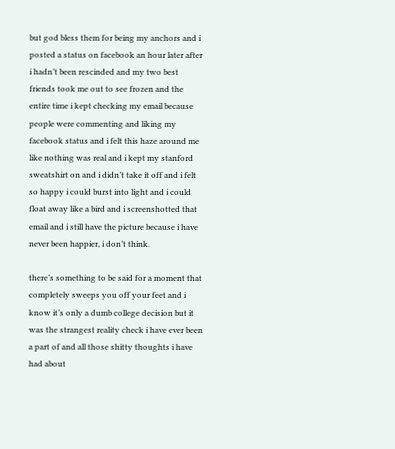but god bless them for being my anchors and i posted a status on facebook an hour later after i hadn’t been rescinded and my two best friends took me out to see frozen and the entire time i kept checking my email because people were commenting and liking my facebook status and i felt this haze around me like nothing was real and i kept my stanford sweatshirt on and i didn’t take it off and i felt so happy i could burst into light and i could float away like a bird and i screenshotted that email and i still have the picture because i have never been happier, i don’t think.

there’s something to be said for a moment that completely sweeps you off your feet and i know it’s only a dumb college decision but it was the strangest reality check i have ever been a part of and all those shitty thoughts i have had about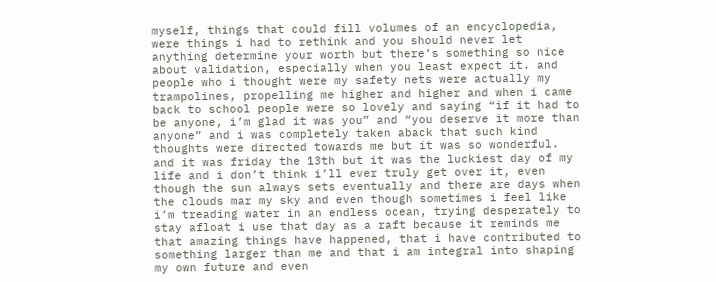myself, things that could fill volumes of an encyclopedia, were things i had to rethink and you should never let anything determine your worth but there’s something so nice about validation, especially when you least expect it. and people who i thought were my safety nets were actually my trampolines, propelling me higher and higher and when i came back to school people were so lovely and saying “if it had to be anyone, i’m glad it was you” and “you deserve it more than anyone” and i was completely taken aback that such kind thoughts were directed towards me but it was so wonderful. and it was friday the 13th but it was the luckiest day of my life and i don’t think i’ll ever truly get over it, even though the sun always sets eventually and there are days when the clouds mar my sky and even though sometimes i feel like i’m treading water in an endless ocean, trying desperately to stay afloat i use that day as a raft because it reminds me that amazing things have happened, that i have contributed to something larger than me and that i am integral into shaping my own future and even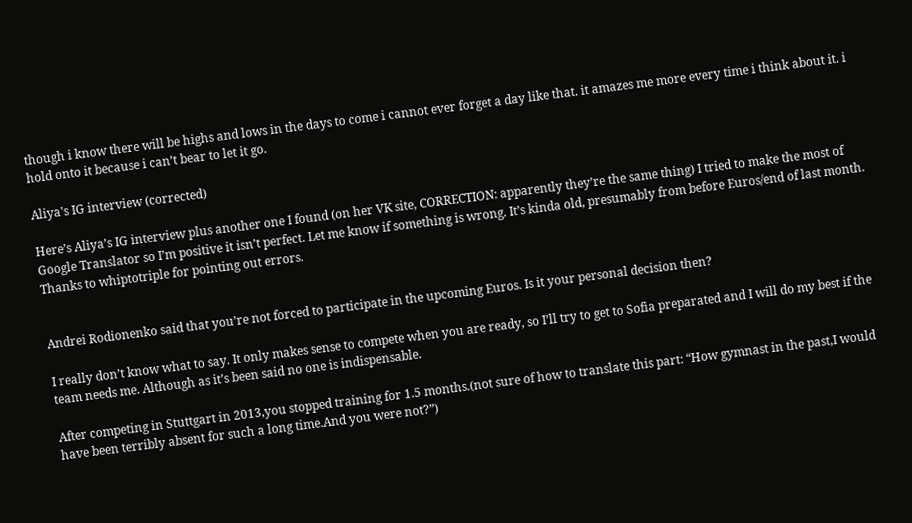though i know there will be highs and lows in the days to come i cannot ever forget a day like that. it amazes me more every time i think about it. i hold onto it because i can’t bear to let it go.

Aliya's IG interview (corrected)

Here’s Aliya’s IG interview plus another one I found (on her VK site, CORRECTION: apparently they’re the same thing) I tried to make the most of Google Translator so I’m positive it isn’t perfect. Let me know if something is wrong. It’s kinda old, presumably from before Euros/end of last month. Thanks to whiptotriple for pointing out errors.


Andrei Rodionenko said that you’re not forced to participate in the upcoming Euros. Is it your personal decision then?

I really don’t know what to say. It only makes sense to compete when you are ready, so I’ll try to get to Sofia preparated and I will do my best if the team needs me. Although as it’s been said no one is indispensable.

After competing in Stuttgart in 2013,you stopped training for 1.5 months.(not sure of how to translate this part: “How gymnast in the past,I would have been terribly absent for such a long time.And you were not?”)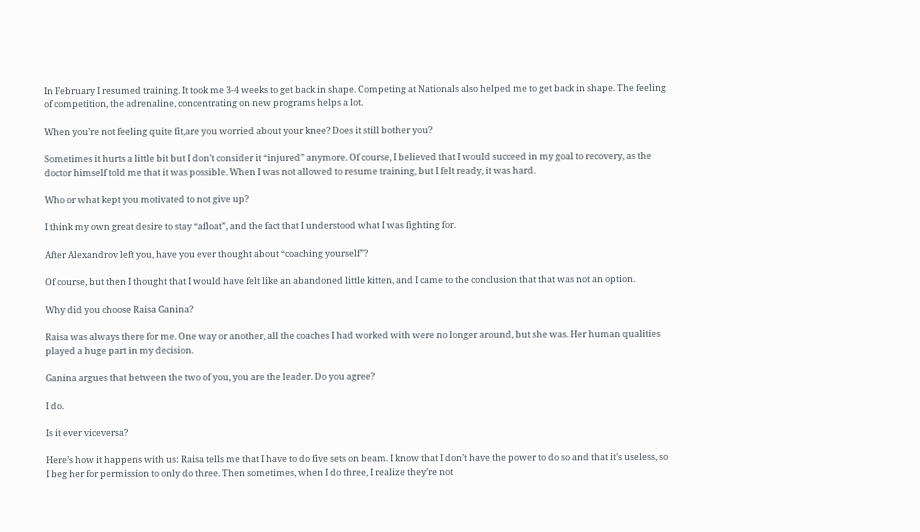In February I resumed training. It took me 3-4 weeks to get back in shape. Competing at Nationals also helped me to get back in shape. The feeling of competition, the adrenaline, concentrating on new programs helps a lot.

When you’re not feeling quite fit,are you worried about your knee? Does it still bother you?

Sometimes it hurts a little bit but I don’t consider it “injured” anymore. Of course, I believed that I would succeed in my goal to recovery, as the doctor himself told me that it was possible. When I was not allowed to resume training, but I felt ready, it was hard.

Who or what kept you motivated to not give up?

I think my own great desire to stay “afloat”, and the fact that I understood what I was fighting for.

After Alexandrov left you, have you ever thought about “coaching yourself”?

Of course, but then I thought that I would have felt like an abandoned little kitten, and I came to the conclusion that that was not an option.

Why did you choose Raisa Ganina?

Raisa was always there for me. One way or another, all the coaches I had worked with were no longer around, but she was. Her human qualities played a huge part in my decision.

Ganina argues that between the two of you, you are the leader. Do you agree?

I do.

Is it ever viceversa?

Here’s how it happens with us: Raisa tells me that I have to do five sets on beam. I know that I don’t have the power to do so and that it’s useless, so I beg her for permission to only do three. Then sometimes, when I do three, I realize they’re not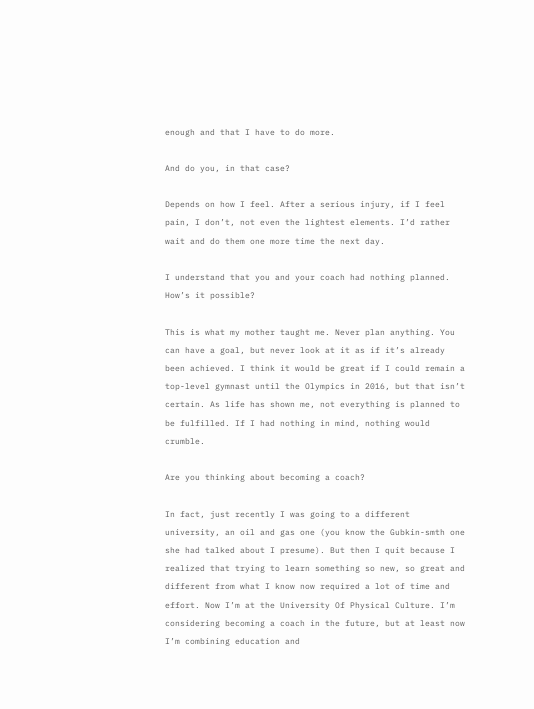enough and that I have to do more.

And do you, in that case?

Depends on how I feel. After a serious injury, if I feel pain, I don’t, not even the lightest elements. I’d rather wait and do them one more time the next day.

I understand that you and your coach had nothing planned. How’s it possible?

This is what my mother taught me. Never plan anything. You can have a goal, but never look at it as if it’s already been achieved. I think it would be great if I could remain a top-level gymnast until the Olympics in 2016, but that isn’t certain. As life has shown me, not everything is planned to be fulfilled. If I had nothing in mind, nothing would crumble.

Are you thinking about becoming a coach?

In fact, just recently I was going to a different university, an oil and gas one (you know the Gubkin-smth one she had talked about I presume). But then I quit because I realized that trying to learn something so new, so great and different from what I know now required a lot of time and effort. Now I’m at the University Of Physical Culture. I’m considering becoming a coach in the future, but at least now I’m combining education and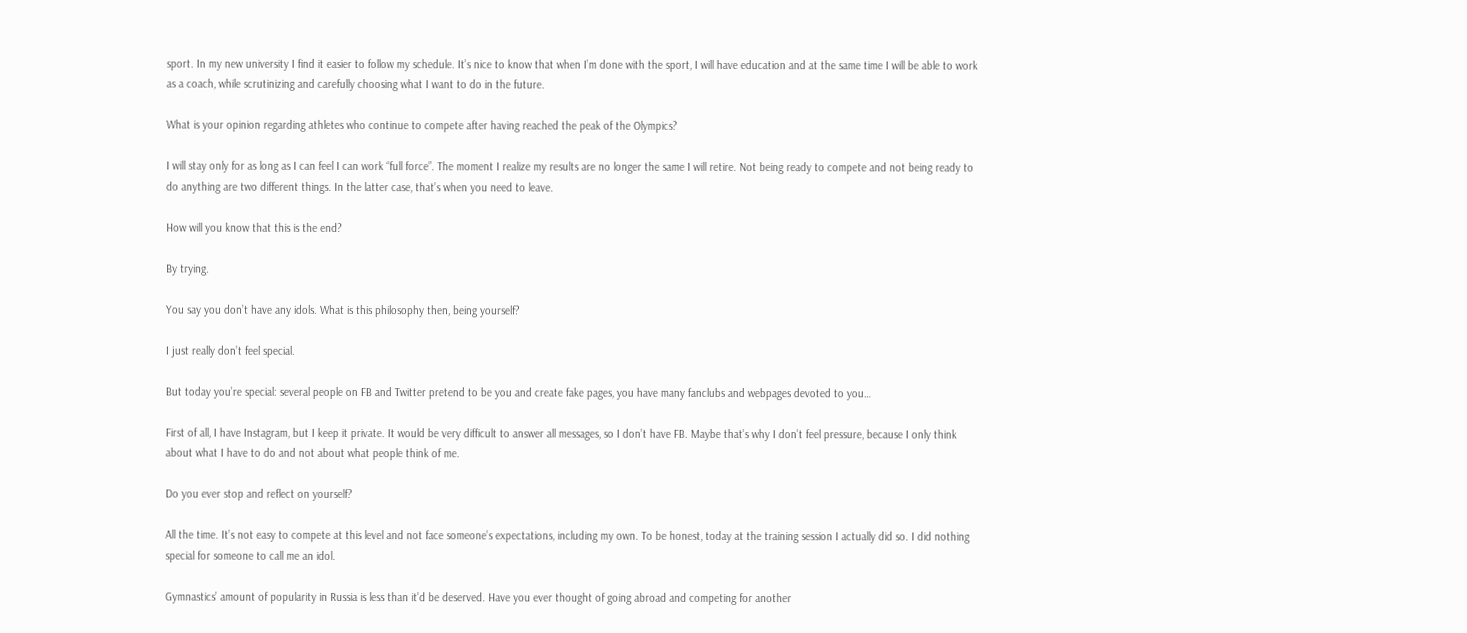sport. In my new university I find it easier to follow my schedule. It’s nice to know that when I’m done with the sport, I will have education and at the same time I will be able to work as a coach, while scrutinizing and carefully choosing what I want to do in the future.

What is your opinion regarding athletes who continue to compete after having reached the peak of the Olympics?

I will stay only for as long as I can feel I can work “full force”. The moment I realize my results are no longer the same I will retire. Not being ready to compete and not being ready to do anything are two different things. In the latter case, that’s when you need to leave.

How will you know that this is the end?

By trying.

You say you don’t have any idols. What is this philosophy then, being yourself?

I just really don’t feel special.

But today you’re special: several people on FB and Twitter pretend to be you and create fake pages, you have many fanclubs and webpages devoted to you…

First of all, I have Instagram, but I keep it private. It would be very difficult to answer all messages, so I don’t have FB. Maybe that’s why I don’t feel pressure, because I only think about what I have to do and not about what people think of me.

Do you ever stop and reflect on yourself?

All the time. It’s not easy to compete at this level and not face someone’s expectations, including my own. To be honest, today at the training session I actually did so. I did nothing special for someone to call me an idol.

Gymnastics’ amount of popularity in Russia is less than it’d be deserved. Have you ever thought of going abroad and competing for another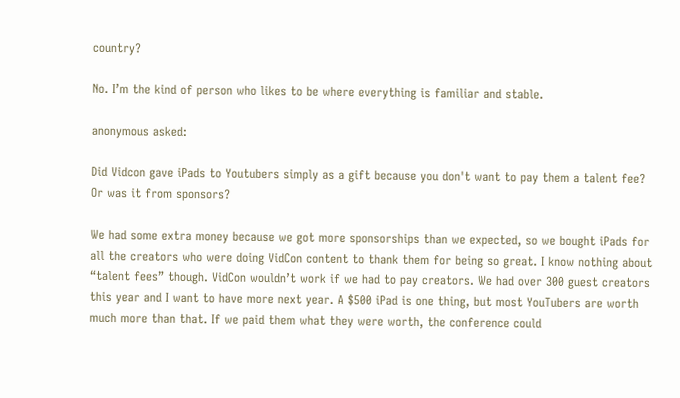country?

No. I’m the kind of person who likes to be where everything is familiar and stable.

anonymous asked:

Did Vidcon gave iPads to Youtubers simply as a gift because you don't want to pay them a talent fee? Or was it from sponsors?

We had some extra money because we got more sponsorships than we expected, so we bought iPads for all the creators who were doing VidCon content to thank them for being so great. I know nothing about “talent fees” though. VidCon wouldn’t work if we had to pay creators. We had over 300 guest creators this year and I want to have more next year. A $500 iPad is one thing, but most YouTubers are worth much more than that. If we paid them what they were worth, the conference could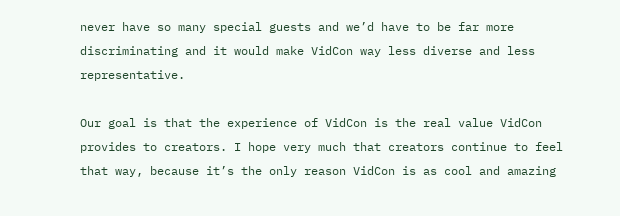never have so many special guests and we’d have to be far more discriminating and it would make VidCon way less diverse and less representative.

Our goal is that the experience of VidCon is the real value VidCon provides to creators. I hope very much that creators continue to feel that way, because it’s the only reason VidCon is as cool and amazing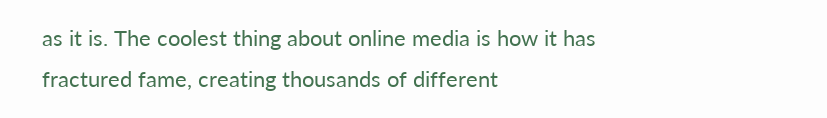as it is. The coolest thing about online media is how it has fractured fame, creating thousands of different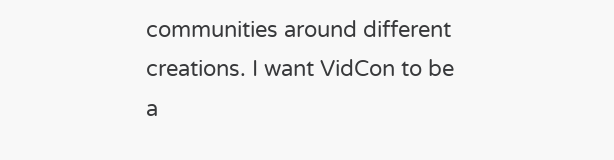communities around different creations. I want VidCon to be a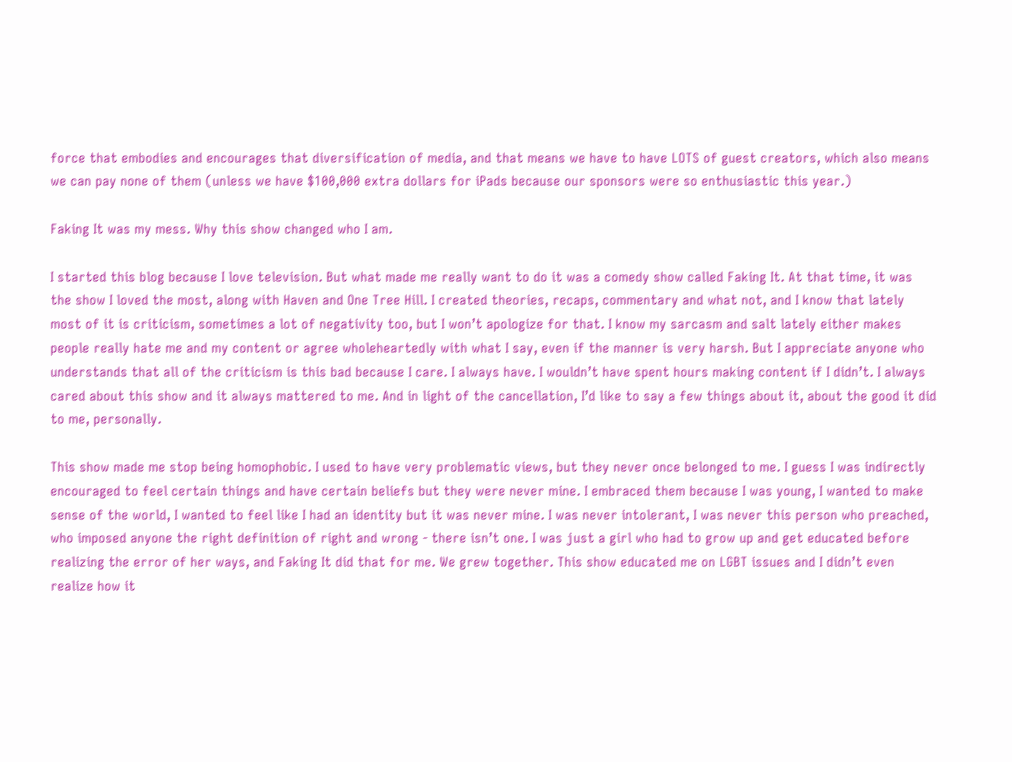force that embodies and encourages that diversification of media, and that means we have to have LOTS of guest creators, which also means we can pay none of them (unless we have $100,000 extra dollars for iPads because our sponsors were so enthusiastic this year.)

Faking It was my mess. Why this show changed who I am.

I started this blog because I love television. But what made me really want to do it was a comedy show called Faking It. At that time, it was the show I loved the most, along with Haven and One Tree Hill. I created theories, recaps, commentary and what not, and I know that lately most of it is criticism, sometimes a lot of negativity too, but I won’t apologize for that. I know my sarcasm and salt lately either makes  people really hate me and my content or agree wholeheartedly with what I say, even if the manner is very harsh. But I appreciate anyone who understands that all of the criticism is this bad because I care. I always have. I wouldn’t have spent hours making content if I didn’t. I always cared about this show and it always mattered to me. And in light of the cancellation, I’d like to say a few things about it, about the good it did to me, personally.

This show made me stop being homophobic. I used to have very problematic views, but they never once belonged to me. I guess I was indirectly encouraged to feel certain things and have certain beliefs but they were never mine. I embraced them because I was young, I wanted to make sense of the world, I wanted to feel like I had an identity but it was never mine. I was never intolerant, I was never this person who preached, who imposed anyone the right definition of right and wrong - there isn’t one. I was just a girl who had to grow up and get educated before realizing the error of her ways, and Faking It did that for me. We grew together. This show educated me on LGBT issues and I didn’t even realize how it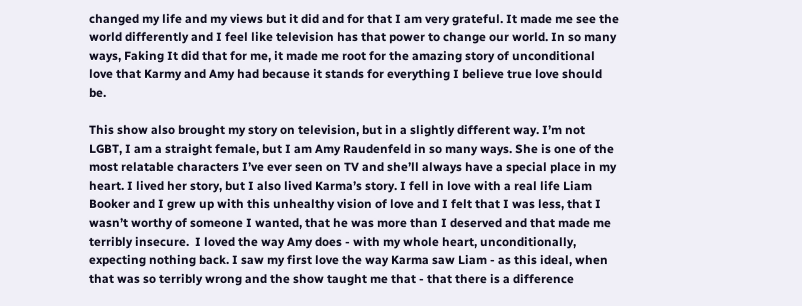changed my life and my views but it did and for that I am very grateful. It made me see the world differently and I feel like television has that power to change our world. In so many ways, Faking It did that for me, it made me root for the amazing story of unconditional love that Karmy and Amy had because it stands for everything I believe true love should be.

This show also brought my story on television, but in a slightly different way. I’m not LGBT, I am a straight female, but I am Amy Raudenfeld in so many ways. She is one of the most relatable characters I’ve ever seen on TV and she’ll always have a special place in my heart. I lived her story, but I also lived Karma’s story. I fell in love with a real life Liam Booker and I grew up with this unhealthy vision of love and I felt that I was less, that I wasn’t worthy of someone I wanted, that he was more than I deserved and that made me terribly insecure.  I loved the way Amy does - with my whole heart, unconditionally, expecting nothing back. I saw my first love the way Karma saw Liam - as this ideal, when that was so terribly wrong and the show taught me that - that there is a difference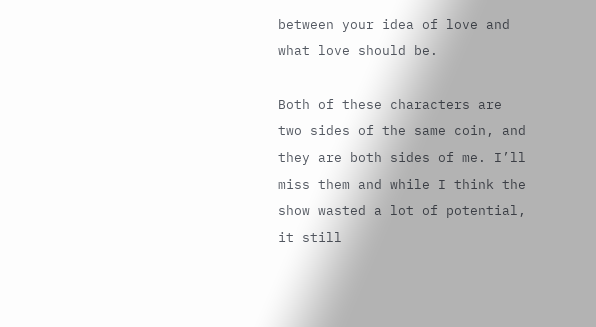between your idea of love and what love should be.

Both of these characters are two sides of the same coin, and they are both sides of me. I’ll miss them and while I think the show wasted a lot of potential, it still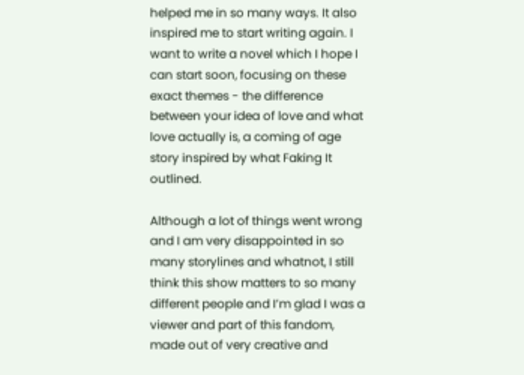helped me in so many ways. It also inspired me to start writing again. I want to write a novel which I hope I can start soon, focusing on these exact themes - the difference between your idea of love and what love actually is, a coming of age story inspired by what Faking It outlined.

Although a lot of things went wrong and I am very disappointed in so many storylines and whatnot, I still think this show matters to so many different people and I’m glad I was a viewer and part of this fandom, made out of very creative and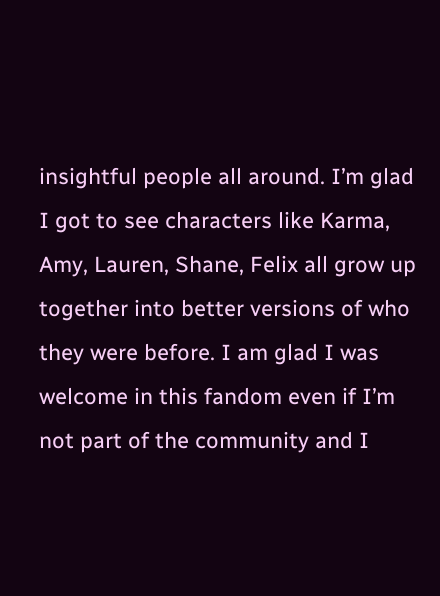insightful people all around. I’m glad I got to see characters like Karma, Amy, Lauren, Shane, Felix all grow up together into better versions of who they were before. I am glad I was welcome in this fandom even if I’m not part of the community and I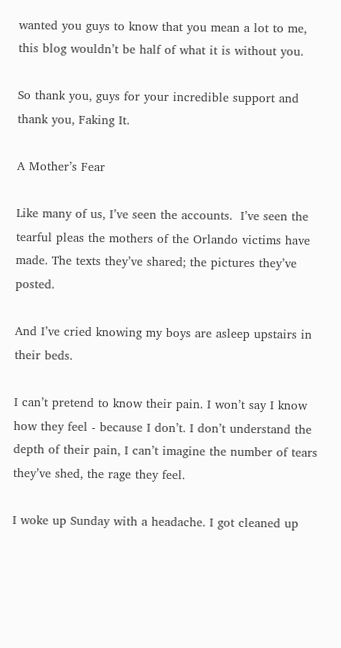wanted you guys to know that you mean a lot to me, this blog wouldn’t be half of what it is without you.

So thank you, guys for your incredible support and thank you, Faking It.

A Mother’s Fear

Like many of us, I’ve seen the accounts.  I’ve seen the tearful pleas the mothers of the Orlando victims have made. The texts they’ve shared; the pictures they’ve posted.

And I’ve cried knowing my boys are asleep upstairs in their beds.

I can’t pretend to know their pain. I won’t say I know how they feel - because I don’t. I don’t understand the depth of their pain, I can’t imagine the number of tears they’ve shed, the rage they feel.

I woke up Sunday with a headache. I got cleaned up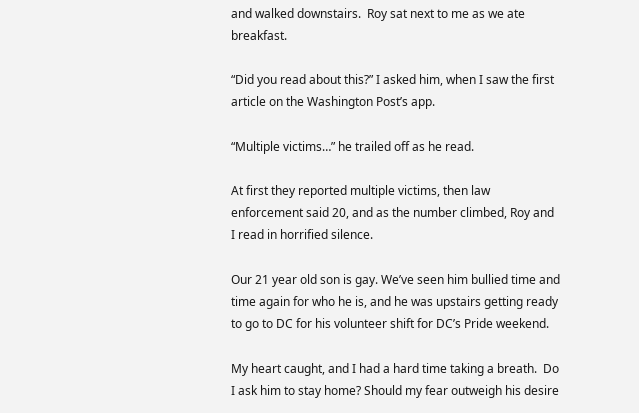and walked downstairs.  Roy sat next to me as we ate breakfast.

“Did you read about this?” I asked him, when I saw the first article on the Washington Post’s app.

“Multiple victims…” he trailed off as he read.

At first they reported multiple victims, then law enforcement said 20, and as the number climbed, Roy and I read in horrified silence.

Our 21 year old son is gay. We’ve seen him bullied time and time again for who he is, and he was upstairs getting ready to go to DC for his volunteer shift for DC’s Pride weekend.

My heart caught, and I had a hard time taking a breath.  Do I ask him to stay home? Should my fear outweigh his desire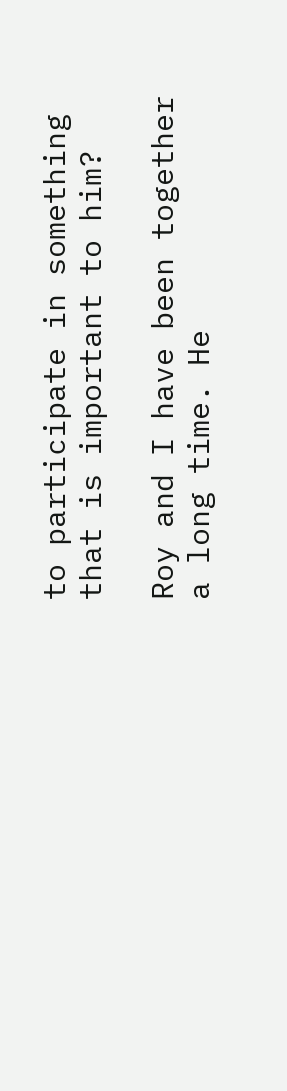to participate in something that is important to him?

Roy and I have been together a long time. He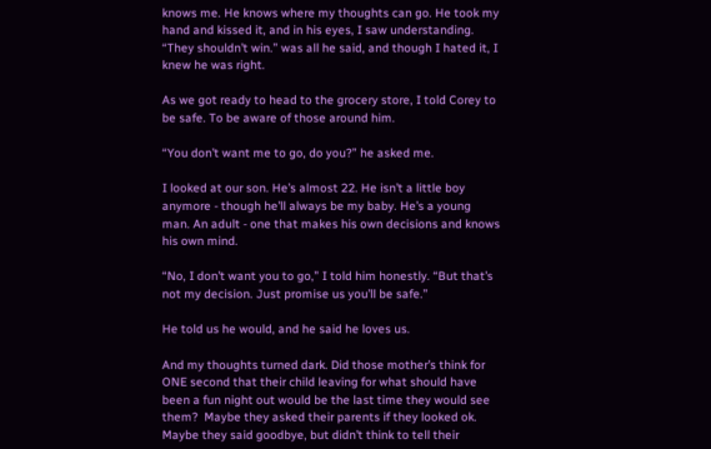knows me. He knows where my thoughts can go. He took my hand and kissed it, and in his eyes, I saw understanding. “They shouldn’t win.” was all he said, and though I hated it, I knew he was right.

As we got ready to head to the grocery store, I told Corey to be safe. To be aware of those around him.

“You don’t want me to go, do you?” he asked me.

I looked at our son. He’s almost 22. He isn’t a little boy anymore - though he’ll always be my baby. He’s a young man. An adult - one that makes his own decisions and knows his own mind.

“No, I don’t want you to go,” I told him honestly. “But that’s not my decision. Just promise us you’ll be safe.”

He told us he would, and he said he loves us.

And my thoughts turned dark. Did those mother’s think for ONE second that their child leaving for what should have been a fun night out would be the last time they would see them?  Maybe they asked their parents if they looked ok. Maybe they said goodbye, but didn’t think to tell their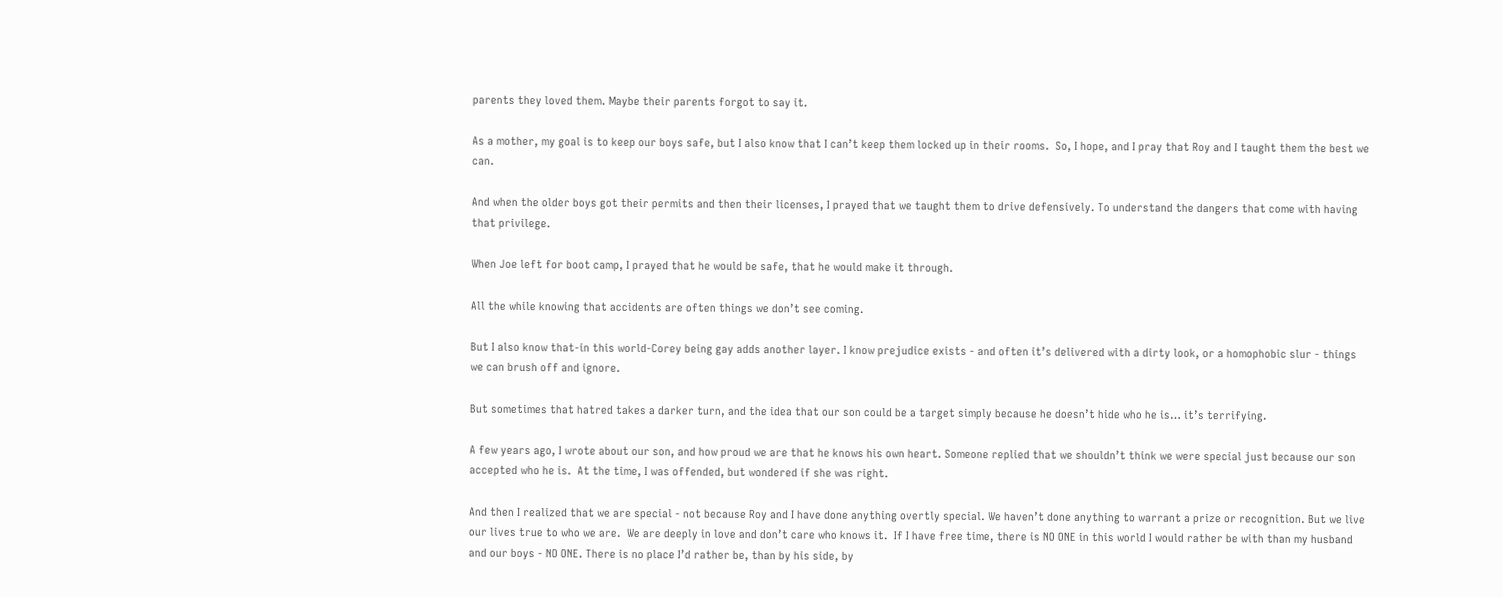parents they loved them. Maybe their parents forgot to say it.

As a mother, my goal is to keep our boys safe, but I also know that I can’t keep them locked up in their rooms.  So, I hope, and I pray that Roy and I taught them the best we can.

And when the older boys got their permits and then their licenses, I prayed that we taught them to drive defensively. To understand the dangers that come with having that privilege.

When Joe left for boot camp, I prayed that he would be safe, that he would make it through.

All the while knowing that accidents are often things we don’t see coming.

But I also know that-in this world-Corey being gay adds another layer. I know prejudice exists - and often it’s delivered with a dirty look, or a homophobic slur - things we can brush off and ignore.

But sometimes that hatred takes a darker turn, and the idea that our son could be a target simply because he doesn’t hide who he is… it’s terrifying.

A few years ago, I wrote about our son, and how proud we are that he knows his own heart. Someone replied that we shouldn’t think we were special just because our son accepted who he is.  At the time, I was offended, but wondered if she was right.

And then I realized that we are special - not because Roy and I have done anything overtly special. We haven’t done anything to warrant a prize or recognition. But we live our lives true to who we are.  We are deeply in love and don’t care who knows it.  If I have free time, there is NO ONE in this world I would rather be with than my husband and our boys - NO ONE. There is no place I’d rather be, than by his side, by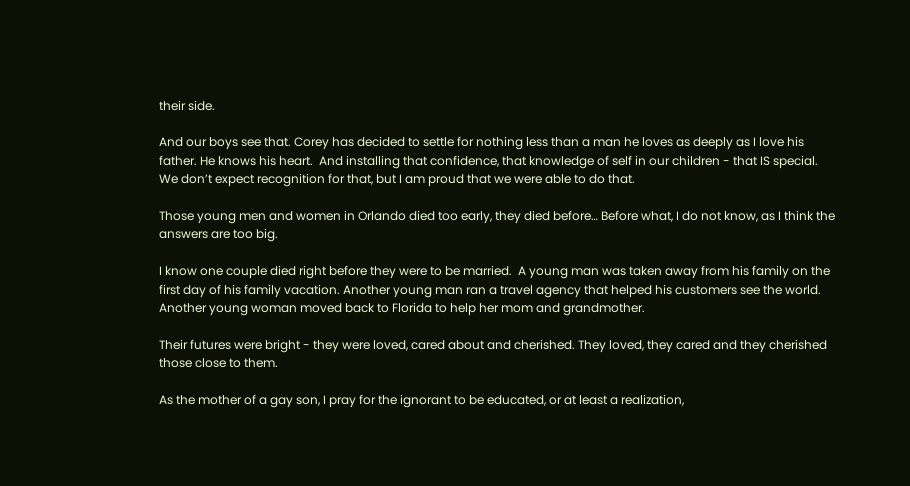their side.

And our boys see that. Corey has decided to settle for nothing less than a man he loves as deeply as I love his father. He knows his heart.  And installing that confidence, that knowledge of self in our children - that IS special.  We don’t expect recognition for that, but I am proud that we were able to do that.

Those young men and women in Orlando died too early, they died before… Before what, I do not know, as I think the answers are too big.

I know one couple died right before they were to be married.  A young man was taken away from his family on the first day of his family vacation. Another young man ran a travel agency that helped his customers see the world. Another young woman moved back to Florida to help her mom and grandmother.

Their futures were bright - they were loved, cared about and cherished. They loved, they cared and they cherished those close to them.

As the mother of a gay son, I pray for the ignorant to be educated, or at least a realization,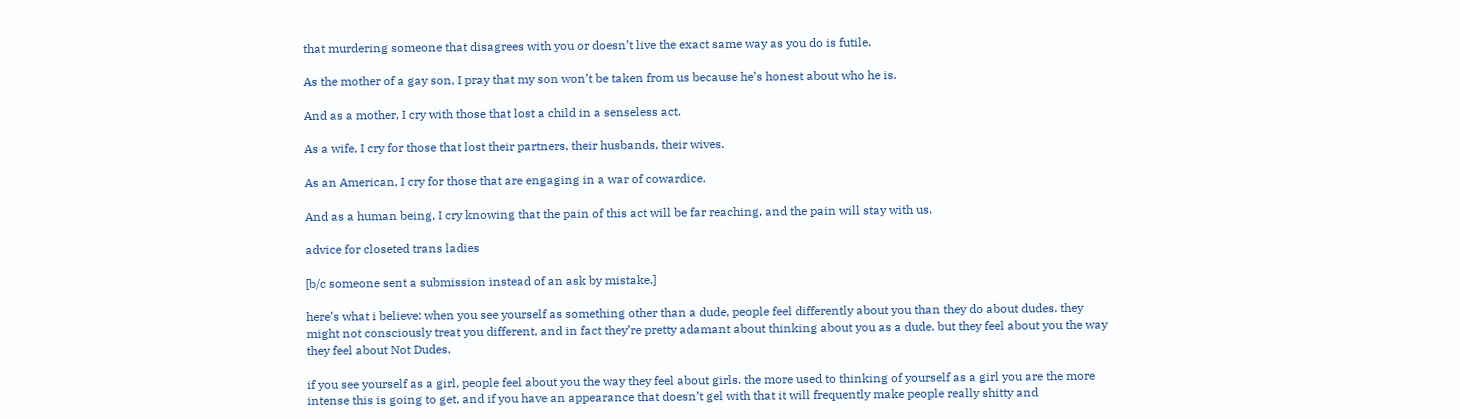that murdering someone that disagrees with you or doesn’t live the exact same way as you do is futile.

As the mother of a gay son, I pray that my son won’t be taken from us because he’s honest about who he is.

And as a mother, I cry with those that lost a child in a senseless act.

As a wife, I cry for those that lost their partners, their husbands, their wives.

As an American, I cry for those that are engaging in a war of cowardice.

And as a human being, I cry knowing that the pain of this act will be far reaching, and the pain will stay with us.

advice for closeted trans ladies

[b/c someone sent a submission instead of an ask by mistake.]

here’s what i believe: when you see yourself as something other than a dude, people feel differently about you than they do about dudes. they might not consciously treat you different, and in fact they’re pretty adamant about thinking about you as a dude. but they feel about you the way they feel about Not Dudes.

if you see yourself as a girl, people feel about you the way they feel about girls. the more used to thinking of yourself as a girl you are the more intense this is going to get, and if you have an appearance that doesn’t gel with that it will frequently make people really shitty and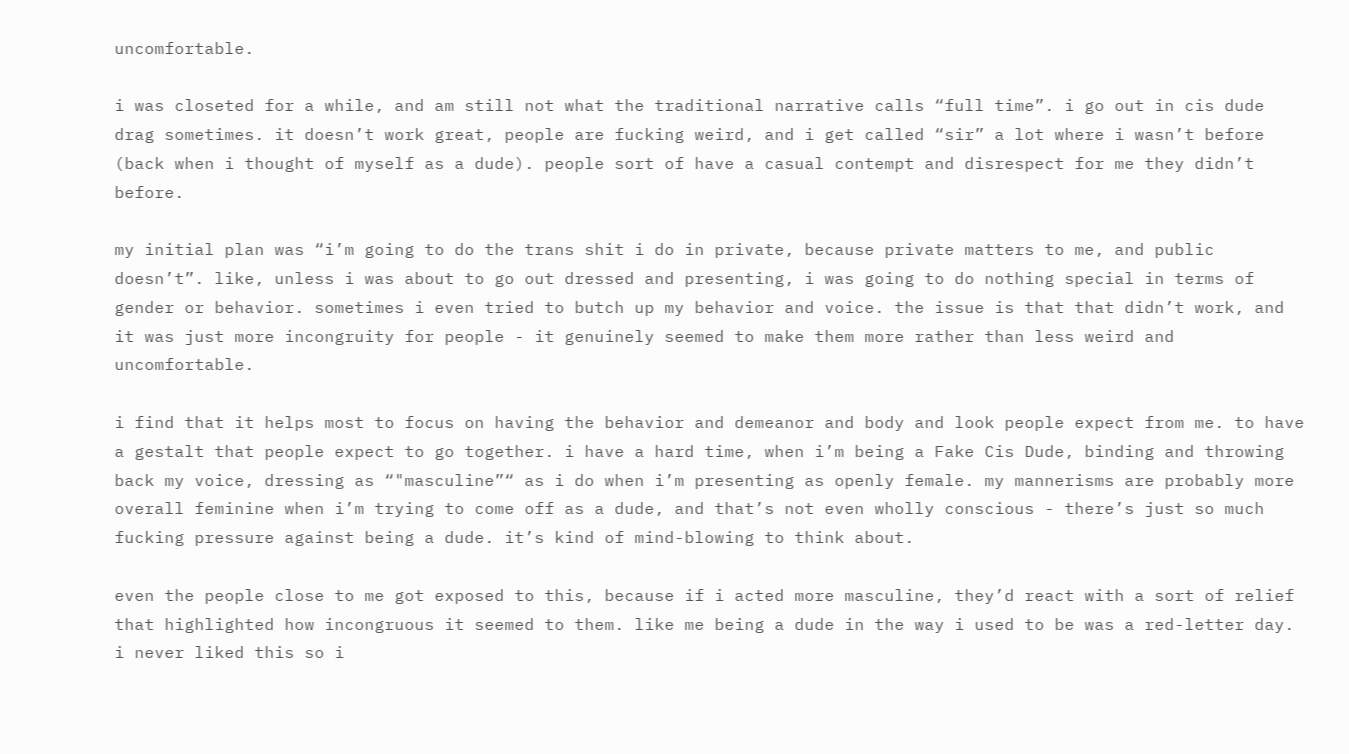uncomfortable.

i was closeted for a while, and am still not what the traditional narrative calls “full time”. i go out in cis dude drag sometimes. it doesn’t work great, people are fucking weird, and i get called “sir” a lot where i wasn’t before (back when i thought of myself as a dude). people sort of have a casual contempt and disrespect for me they didn’t before.

my initial plan was “i’m going to do the trans shit i do in private, because private matters to me, and public doesn’t”. like, unless i was about to go out dressed and presenting, i was going to do nothing special in terms of gender or behavior. sometimes i even tried to butch up my behavior and voice. the issue is that that didn’t work, and it was just more incongruity for people - it genuinely seemed to make them more rather than less weird and uncomfortable.

i find that it helps most to focus on having the behavior and demeanor and body and look people expect from me. to have a gestalt that people expect to go together. i have a hard time, when i’m being a Fake Cis Dude, binding and throwing back my voice, dressing as “"masculine”“ as i do when i’m presenting as openly female. my mannerisms are probably more overall feminine when i’m trying to come off as a dude, and that’s not even wholly conscious - there’s just so much fucking pressure against being a dude. it’s kind of mind-blowing to think about.

even the people close to me got exposed to this, because if i acted more masculine, they’d react with a sort of relief that highlighted how incongruous it seemed to them. like me being a dude in the way i used to be was a red-letter day. i never liked this so i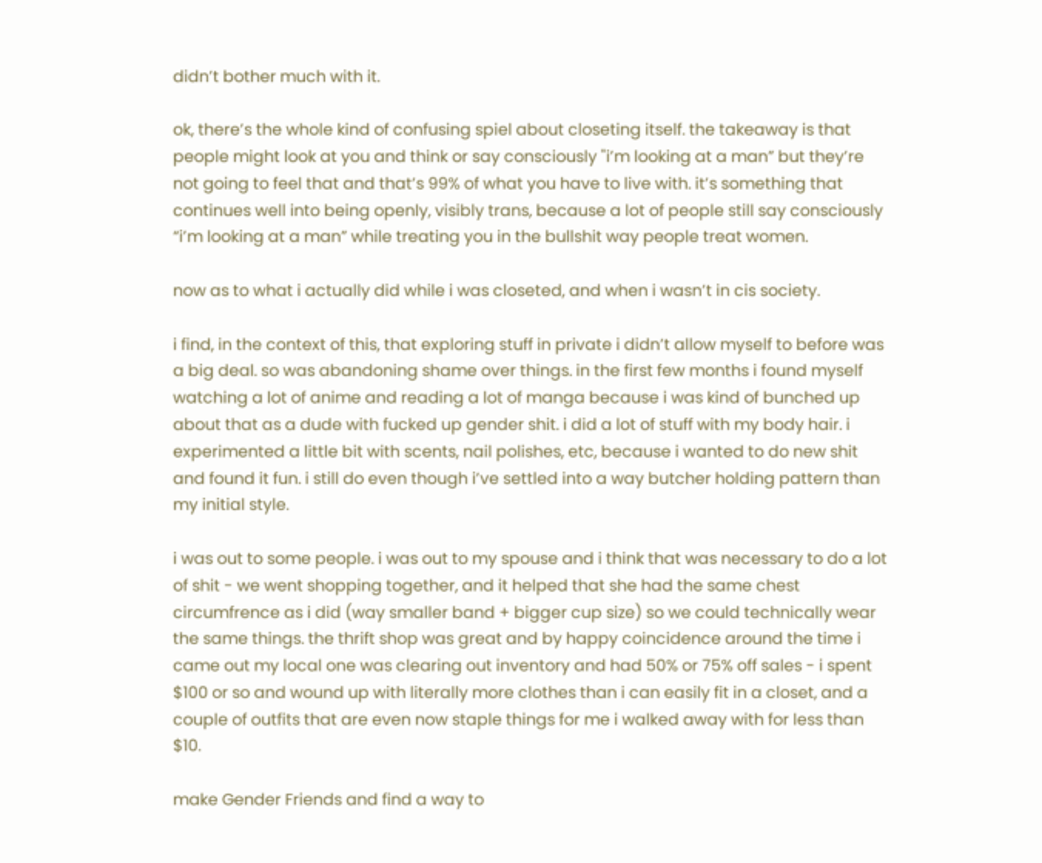didn’t bother much with it.

ok, there’s the whole kind of confusing spiel about closeting itself. the takeaway is that people might look at you and think or say consciously "i’m looking at a man” but they’re not going to feel that and that’s 99% of what you have to live with. it’s something that continues well into being openly, visibly trans, because a lot of people still say consciously “i’m looking at a man” while treating you in the bullshit way people treat women.

now as to what i actually did while i was closeted, and when i wasn’t in cis society.

i find, in the context of this, that exploring stuff in private i didn’t allow myself to before was a big deal. so was abandoning shame over things. in the first few months i found myself watching a lot of anime and reading a lot of manga because i was kind of bunched up about that as a dude with fucked up gender shit. i did a lot of stuff with my body hair. i experimented a little bit with scents, nail polishes, etc, because i wanted to do new shit and found it fun. i still do even though i’ve settled into a way butcher holding pattern than my initial style.

i was out to some people. i was out to my spouse and i think that was necessary to do a lot of shit - we went shopping together, and it helped that she had the same chest circumfrence as i did (way smaller band + bigger cup size) so we could technically wear the same things. the thrift shop was great and by happy coincidence around the time i came out my local one was clearing out inventory and had 50% or 75% off sales - i spent $100 or so and wound up with literally more clothes than i can easily fit in a closet, and a couple of outfits that are even now staple things for me i walked away with for less than $10.

make Gender Friends and find a way to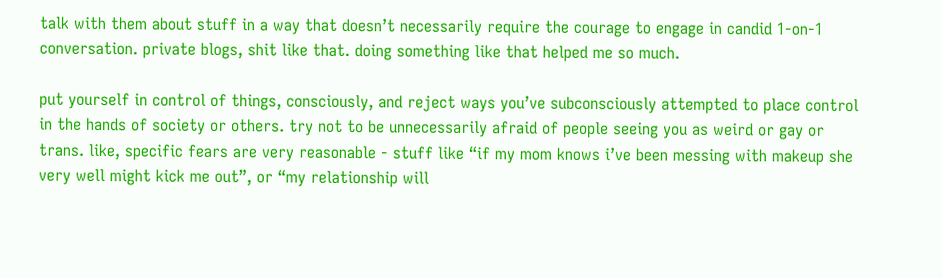talk with them about stuff in a way that doesn’t necessarily require the courage to engage in candid 1-on-1 conversation. private blogs, shit like that. doing something like that helped me so much.

put yourself in control of things, consciously, and reject ways you’ve subconsciously attempted to place control in the hands of society or others. try not to be unnecessarily afraid of people seeing you as weird or gay or trans. like, specific fears are very reasonable - stuff like “if my mom knows i’ve been messing with makeup she very well might kick me out”, or “my relationship will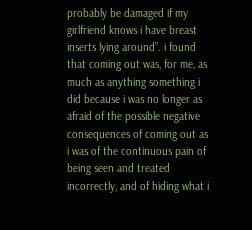probably be damaged if my girlfriend knows i have breast inserts lying around”. i found that coming out was, for me, as much as anything something i did because i was no longer as afraid of the possible negative consequences of coming out as i was of the continuous pain of being seen and treated incorrectly, and of hiding what i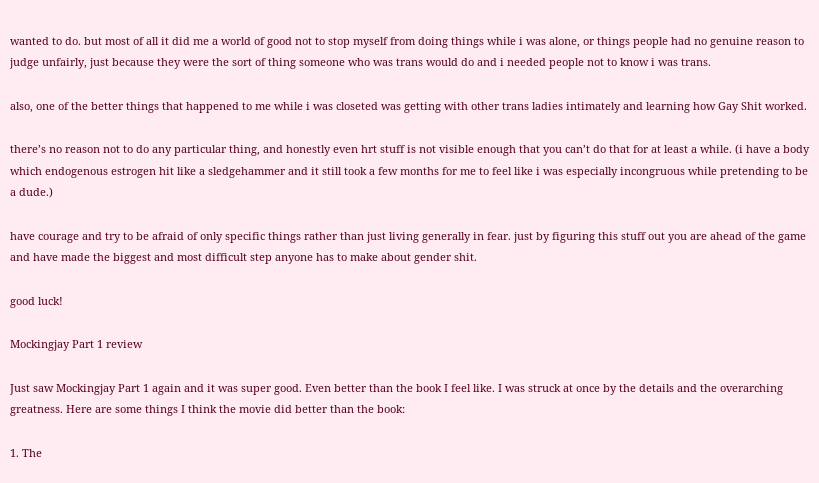wanted to do. but most of all it did me a world of good not to stop myself from doing things while i was alone, or things people had no genuine reason to judge unfairly, just because they were the sort of thing someone who was trans would do and i needed people not to know i was trans.

also, one of the better things that happened to me while i was closeted was getting with other trans ladies intimately and learning how Gay Shit worked.

there’s no reason not to do any particular thing, and honestly even hrt stuff is not visible enough that you can’t do that for at least a while. (i have a body which endogenous estrogen hit like a sledgehammer and it still took a few months for me to feel like i was especially incongruous while pretending to be a dude.)

have courage and try to be afraid of only specific things rather than just living generally in fear. just by figuring this stuff out you are ahead of the game and have made the biggest and most difficult step anyone has to make about gender shit.

good luck!

Mockingjay Part 1 review

Just saw Mockingjay Part 1 again and it was super good. Even better than the book I feel like. I was struck at once by the details and the overarching greatness. Here are some things I think the movie did better than the book:

1. The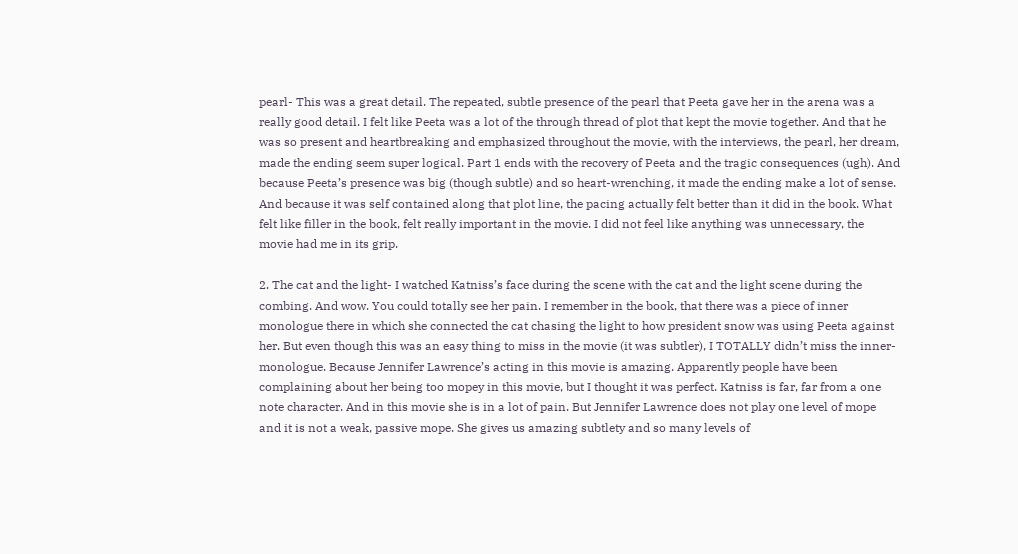pearl- This was a great detail. The repeated, subtle presence of the pearl that Peeta gave her in the arena was a really good detail. I felt like Peeta was a lot of the through thread of plot that kept the movie together. And that he was so present and heartbreaking and emphasized throughout the movie, with the interviews, the pearl, her dream, made the ending seem super logical. Part 1 ends with the recovery of Peeta and the tragic consequences (ugh). And because Peeta’s presence was big (though subtle) and so heart-wrenching, it made the ending make a lot of sense. And because it was self contained along that plot line, the pacing actually felt better than it did in the book. What felt like filler in the book, felt really important in the movie. I did not feel like anything was unnecessary, the movie had me in its grip.

2. The cat and the light- I watched Katniss’s face during the scene with the cat and the light scene during the combing. And wow. You could totally see her pain. I remember in the book, that there was a piece of inner monologue there in which she connected the cat chasing the light to how president snow was using Peeta against her. But even though this was an easy thing to miss in the movie (it was subtler), I TOTALLY didn’t miss the inner-monologue. Because Jennifer Lawrence’s acting in this movie is amazing. Apparently people have been complaining about her being too mopey in this movie, but I thought it was perfect. Katniss is far, far from a one note character. And in this movie she is in a lot of pain. But Jennifer Lawrence does not play one level of mope and it is not a weak, passive mope. She gives us amazing subtlety and so many levels of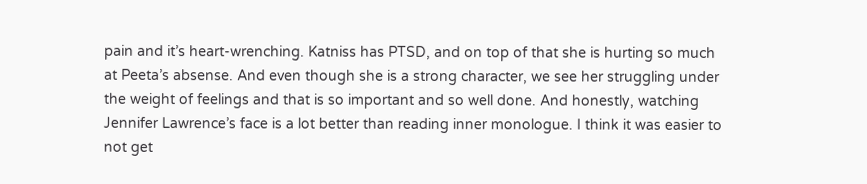pain and it’s heart-wrenching. Katniss has PTSD, and on top of that she is hurting so much at Peeta’s absense. And even though she is a strong character, we see her struggling under the weight of feelings and that is so important and so well done. And honestly, watching Jennifer Lawrence’s face is a lot better than reading inner monologue. I think it was easier to not get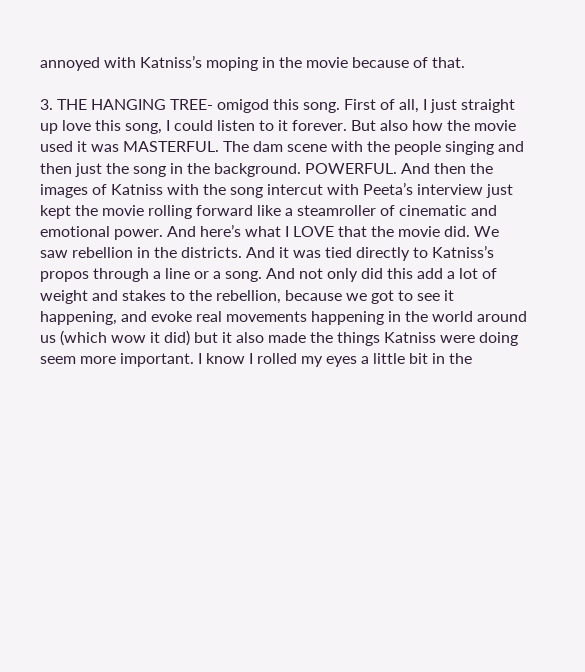annoyed with Katniss’s moping in the movie because of that.

3. THE HANGING TREE- omigod this song. First of all, I just straight up love this song, I could listen to it forever. But also how the movie used it was MASTERFUL. The dam scene with the people singing and then just the song in the background. POWERFUL. And then the images of Katniss with the song intercut with Peeta’s interview just kept the movie rolling forward like a steamroller of cinematic and emotional power. And here’s what I LOVE that the movie did. We saw rebellion in the districts. And it was tied directly to Katniss’s propos through a line or a song. And not only did this add a lot of weight and stakes to the rebellion, because we got to see it happening, and evoke real movements happening in the world around us (which wow it did) but it also made the things Katniss were doing seem more important. I know I rolled my eyes a little bit in the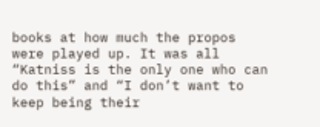books at how much the propos were played up. It was all “Katniss is the only one who can do this” and “I don’t want to keep being their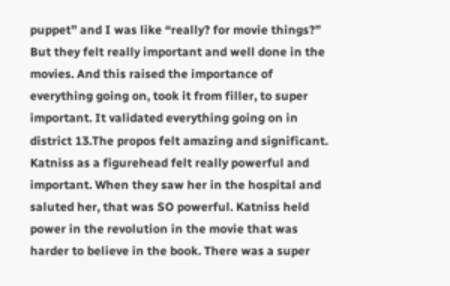puppet” and I was like “really? for movie things?” But they felt really important and well done in the movies. And this raised the importance of everything going on, took it from filler, to super important. It validated everything going on in district 13.The propos felt amazing and significant. Katniss as a figurehead felt really powerful and important. When they saw her in the hospital and saluted her, that was SO powerful. Katniss held power in the revolution in the movie that was harder to believe in the book. There was a super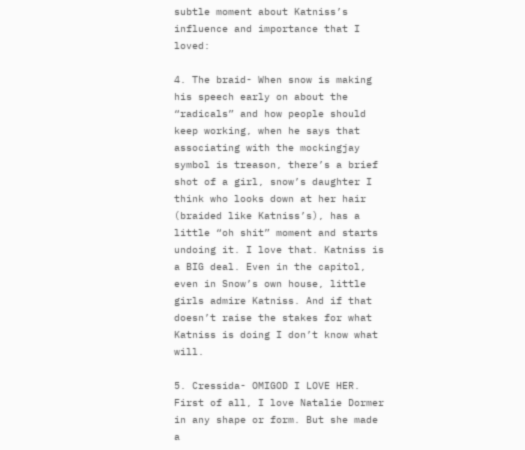subtle moment about Katniss’s  influence and importance that I loved:

4. The braid- When snow is making his speech early on about the “radicals” and how people should keep working, when he says that associating with the mockingjay symbol is treason, there’s a brief shot of a girl, snow’s daughter I think who looks down at her hair (braided like Katniss’s), has a little “oh shit” moment and starts undoing it. I love that. Katniss is a BIG deal. Even in the capitol, even in Snow’s own house, little girls admire Katniss. And if that doesn’t raise the stakes for what Katniss is doing I don’t know what will.

5. Cressida- OMIGOD I LOVE HER. First of all, I love Natalie Dormer in any shape or form. But she made a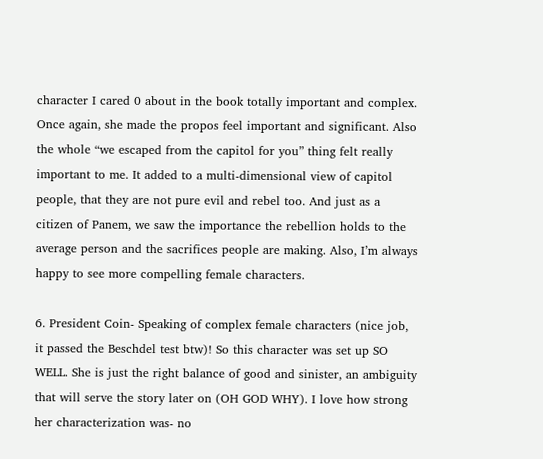character I cared 0 about in the book totally important and complex. Once again, she made the propos feel important and significant. Also the whole “we escaped from the capitol for you” thing felt really important to me. It added to a multi-dimensional view of capitol people, that they are not pure evil and rebel too. And just as a citizen of Panem, we saw the importance the rebellion holds to the average person and the sacrifices people are making. Also, I’m always happy to see more compelling female characters.

6. President Coin- Speaking of complex female characters (nice job, it passed the Beschdel test btw)! So this character was set up SO WELL. She is just the right balance of good and sinister, an ambiguity that will serve the story later on (OH GOD WHY). I love how strong her characterization was- no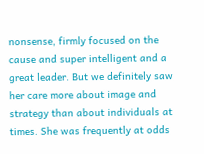nonsense, firmly focused on the cause and super intelligent and a great leader. But we definitely saw her care more about image and strategy than about individuals at times. She was frequently at odds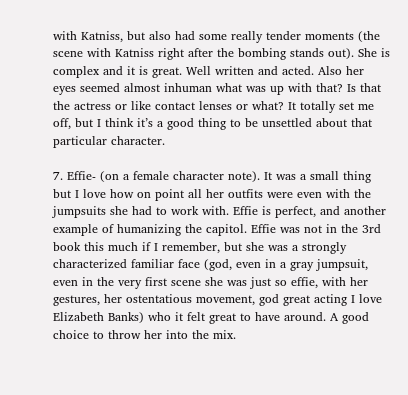with Katniss, but also had some really tender moments (the scene with Katniss right after the bombing stands out). She is complex and it is great. Well written and acted. Also her eyes seemed almost inhuman what was up with that? Is that the actress or like contact lenses or what? It totally set me off, but I think it’s a good thing to be unsettled about that particular character.

7. Effie- (on a female character note). It was a small thing but I love how on point all her outfits were even with the jumpsuits she had to work with. Effie is perfect, and another example of humanizing the capitol. Effie was not in the 3rd book this much if I remember, but she was a strongly characterized familiar face (god, even in a gray jumpsuit, even in the very first scene she was just so effie, with her gestures, her ostentatious movement, god great acting I love Elizabeth Banks) who it felt great to have around. A good choice to throw her into the mix.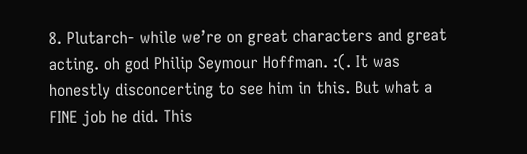8. Plutarch- while we’re on great characters and great acting. oh god Philip Seymour Hoffman. :(. It was honestly disconcerting to see him in this. But what a FINE job he did. This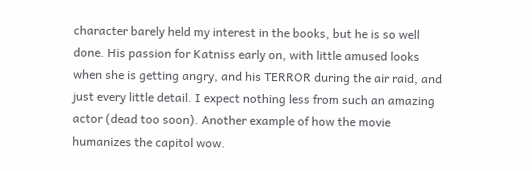character barely held my interest in the books, but he is so well done. His passion for Katniss early on, with little amused looks when she is getting angry, and his TERROR during the air raid, and just every little detail. I expect nothing less from such an amazing actor (dead too soon). Another example of how the movie humanizes the capitol wow.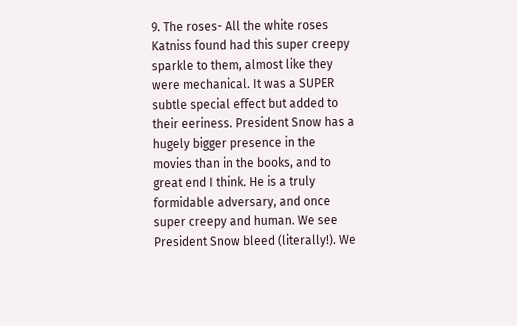9. The roses- All the white roses Katniss found had this super creepy sparkle to them, almost like they were mechanical. It was a SUPER subtle special effect but added to their eeriness. President Snow has a hugely bigger presence in the movies than in the books, and to great end I think. He is a truly formidable adversary, and once super creepy and human. We see President Snow bleed (literally!). We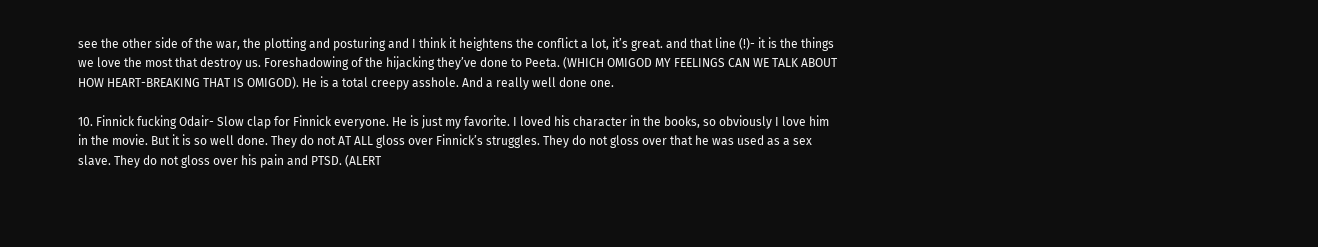see the other side of the war, the plotting and posturing and I think it heightens the conflict a lot, it’s great. and that line (!)- it is the things we love the most that destroy us. Foreshadowing of the hijacking they’ve done to Peeta. (WHICH OMIGOD MY FEELINGS CAN WE TALK ABOUT HOW HEART-BREAKING THAT IS OMIGOD). He is a total creepy asshole. And a really well done one.

10. Finnick fucking Odair- Slow clap for Finnick everyone. He is just my favorite. I loved his character in the books, so obviously I love him in the movie. But it is so well done. They do not AT ALL gloss over Finnick’s struggles. They do not gloss over that he was used as a sex slave. They do not gloss over his pain and PTSD. (ALERT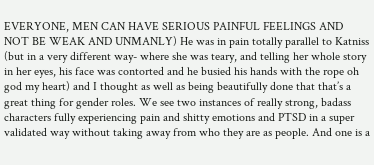EVERYONE, MEN CAN HAVE SERIOUS PAINFUL FEELINGS AND NOT BE WEAK AND UNMANLY) He was in pain totally parallel to Katniss (but in a very different way- where she was teary, and telling her whole story in her eyes, his face was contorted and he busied his hands with the rope oh god my heart) and I thought as well as being beautifully done that that’s a great thing for gender roles. We see two instances of really strong, badass characters fully experiencing pain and shitty emotions and PTSD in a super validated way without taking away from who they are as people. And one is a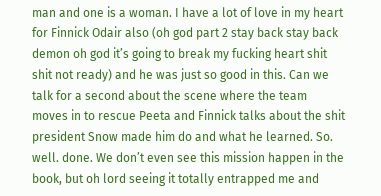man and one is a woman. I have a lot of love in my heart for Finnick Odair also (oh god part 2 stay back stay back demon oh god it’s going to break my fucking heart shit shit not ready) and he was just so good in this. Can we talk for a second about the scene where the team moves in to rescue Peeta and Finnick talks about the shit president Snow made him do and what he learned. So. well. done. We don’t even see this mission happen in the book, but oh lord seeing it totally entrapped me and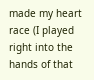made my heart race (I played right into the hands of that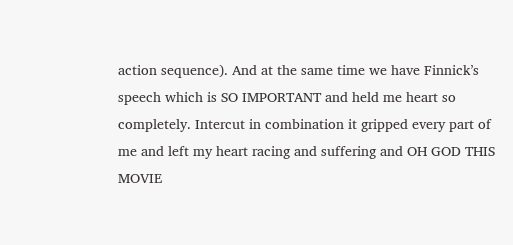action sequence). And at the same time we have Finnick’s speech which is SO IMPORTANT and held me heart so completely. Intercut in combination it gripped every part of me and left my heart racing and suffering and OH GOD THIS MOVIE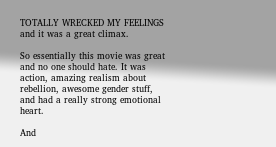TOTALLY WRECKED MY FEELINGS and it was a great climax.

So essentially this movie was great and no one should hate. It was action, amazing realism about rebellion, awesome gender stuff, and had a really strong emotional heart.

And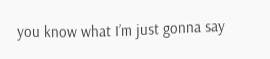you know what I’m just gonna say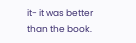it- it was better than the book.